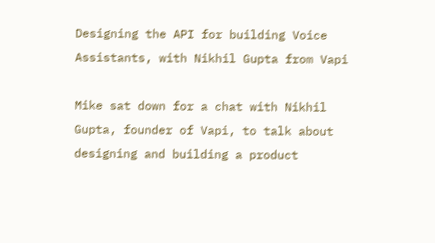Designing the API for building Voice Assistants, with Nikhil Gupta from Vapi

Mike sat down for a chat with Nikhil Gupta, founder of Vapi, to talk about designing and building a product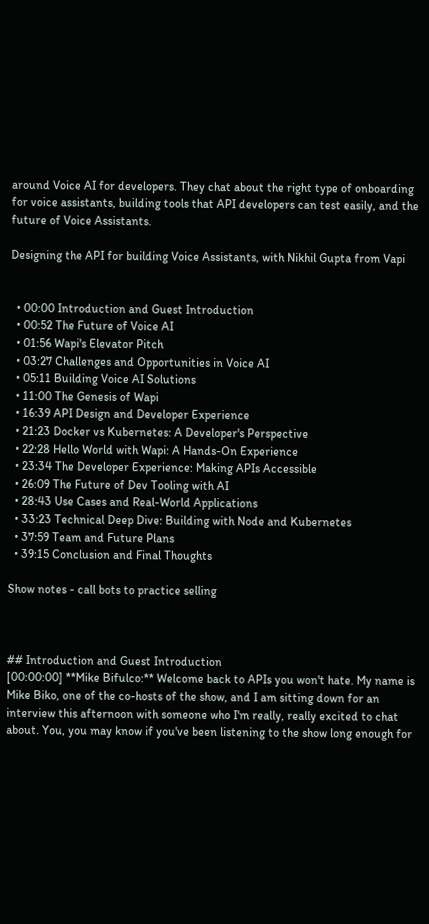around Voice AI for developers. They chat about the right type of onboarding for voice assistants, building tools that API developers can test easily, and the future of Voice Assistants.

Designing the API for building Voice Assistants, with Nikhil Gupta from Vapi


  • 00:00 Introduction and Guest Introduction
  • 00:52 The Future of Voice AI
  • 01:56 Wapi's Elevator Pitch
  • 03:27 Challenges and Opportunities in Voice AI
  • 05:11 Building Voice AI Solutions
  • 11:00 The Genesis of Wapi
  • 16:39 API Design and Developer Experience
  • 21:23 Docker vs Kubernetes: A Developer's Perspective
  • 22:28 Hello World with Wapi: A Hands-On Experience
  • 23:34 The Developer Experience: Making APIs Accessible
  • 26:09 The Future of Dev Tooling with AI
  • 28:43 Use Cases and Real-World Applications
  • 33:23 Technical Deep Dive: Building with Node and Kubernetes
  • 37:59 Team and Future Plans
  • 39:15 Conclusion and Final Thoughts

Show notes - call bots to practice selling



## Introduction and Guest Introduction
[00:00:00] **Mike Bifulco:** Welcome back to APIs you won't hate. My name is Mike Biko, one of the co-hosts of the show, and I am sitting down for an interview this afternoon with someone who I'm really, really excited to chat about. You, you may know if you've been listening to the show long enough for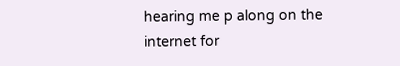hearing me p along on the internet for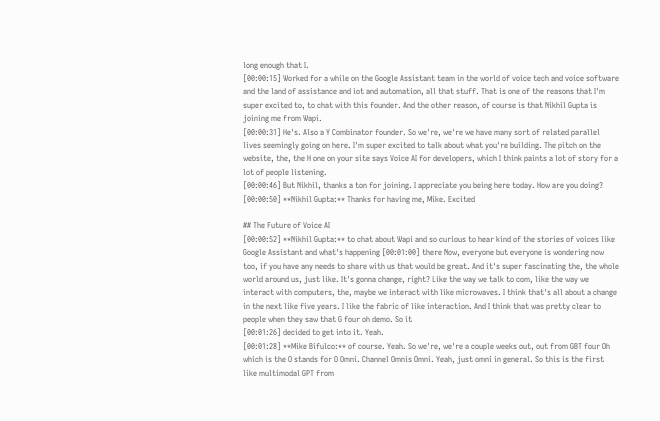long enough that I.
[00:00:15] Worked for a while on the Google Assistant team in the world of voice tech and voice software and the land of assistance and iot and automation, all that stuff. That is one of the reasons that I'm super excited to, to chat with this founder. And the other reason, of course is that Nikhil Gupta is joining me from Wapi.
[00:00:31] He's. Also a Y Combinator founder. So we're, we're we have many sort of related parallel lives seemingly going on here. I'm super excited to talk about what you're building. The pitch on the website, the, the H one on your site says Voice AI for developers, which I think paints a lot of story for a lot of people listening.
[00:00:46] But Nikhil, thanks a ton for joining. I appreciate you being here today. How are you doing?
[00:00:50] **Nikhil Gupta:** Thanks for having me, Mike. Excited

## The Future of Voice AI
[00:00:52] **Nikhil Gupta:** to chat about Wapi and so curious to hear kind of the stories of voices like Google Assistant and what's happening [00:01:00] there Now, everyone but everyone is wondering now too, if you have any needs to share with us that would be great. And it's super fascinating the, the whole world around us, just like. It's gonna change, right? Like the way we talk to com, like the way we interact with computers, the, maybe we interact with like microwaves. I think that's all about a change in the next like five years. I like the fabric of like interaction. And I think that was pretty clear to people when they saw that G four oh demo. So it
[00:01:26] decided to get into it. Yeah.
[00:01:28] **Mike Bifulco:** of course. Yeah. So we're, we're a couple weeks out, out from GBT four Oh which is the O stands for O Omni. Channel Omnis Omni. Yeah, just omni in general. So this is the first like multimodal GPT from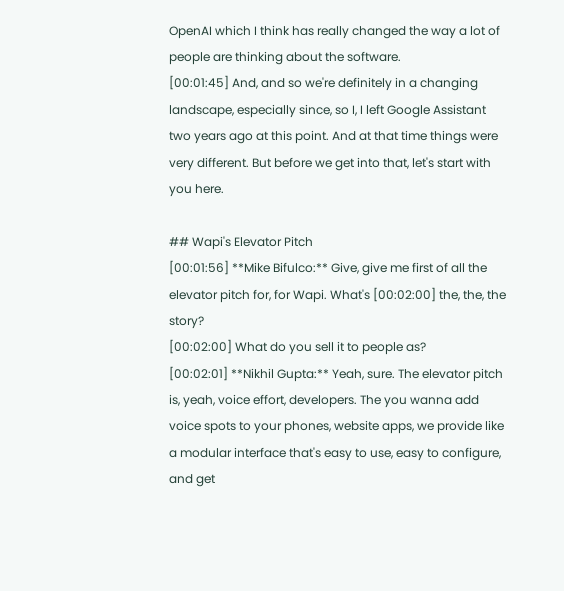OpenAI which I think has really changed the way a lot of people are thinking about the software.
[00:01:45] And, and so we're definitely in a changing landscape, especially since, so I, I left Google Assistant two years ago at this point. And at that time things were very different. But before we get into that, let's start with you here.

## Wapi's Elevator Pitch
[00:01:56] **Mike Bifulco:** Give, give me first of all the elevator pitch for, for Wapi. What's [00:02:00] the, the, the story?
[00:02:00] What do you sell it to people as?
[00:02:01] **Nikhil Gupta:** Yeah, sure. The elevator pitch is, yeah, voice effort, developers. The you wanna add voice spots to your phones, website apps, we provide like a modular interface that's easy to use, easy to configure, and get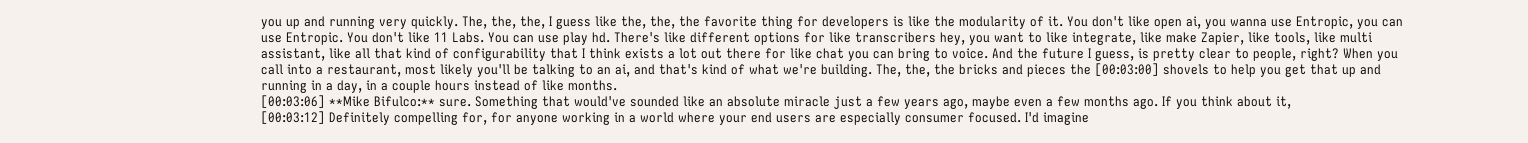you up and running very quickly. The, the, the, I guess like the, the, the favorite thing for developers is like the modularity of it. You don't like open ai, you wanna use Entropic, you can use Entropic. You don't like 11 Labs. You can use play hd. There's like different options for like transcribers hey, you want to like integrate, like make Zapier, like tools, like multi assistant, like all that kind of configurability that I think exists a lot out there for like chat you can bring to voice. And the future I guess, is pretty clear to people, right? When you call into a restaurant, most likely you'll be talking to an ai, and that's kind of what we're building. The, the, the bricks and pieces the [00:03:00] shovels to help you get that up and running in a day, in a couple hours instead of like months.
[00:03:06] **Mike Bifulco:** sure. Something that would've sounded like an absolute miracle just a few years ago, maybe even a few months ago. If you think about it,
[00:03:12] Definitely compelling for, for anyone working in a world where your end users are especially consumer focused. I'd imagine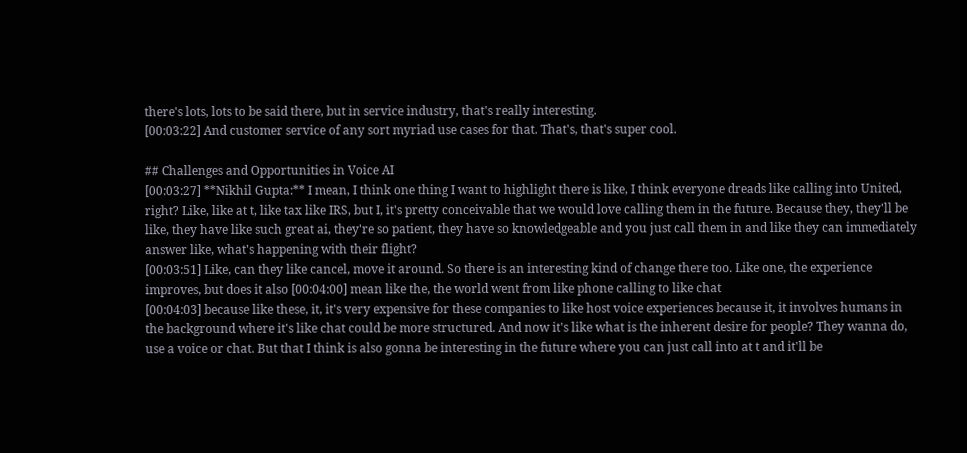there's lots, lots to be said there, but in service industry, that's really interesting.
[00:03:22] And customer service of any sort myriad use cases for that. That's, that's super cool.

## Challenges and Opportunities in Voice AI
[00:03:27] **Nikhil Gupta:** I mean, I think one thing I want to highlight there is like, I think everyone dreads like calling into United, right? Like, like at t, like tax like IRS, but I, it's pretty conceivable that we would love calling them in the future. Because they, they'll be like, they have like such great ai, they're so patient, they have so knowledgeable and you just call them in and like they can immediately answer like, what's happening with their flight?
[00:03:51] Like, can they like cancel, move it around. So there is an interesting kind of change there too. Like one, the experience improves, but does it also [00:04:00] mean like the, the world went from like phone calling to like chat
[00:04:03] because like these, it, it's very expensive for these companies to like host voice experiences because it, it involves humans in the background where it's like chat could be more structured. And now it's like what is the inherent desire for people? They wanna do, use a voice or chat. But that I think is also gonna be interesting in the future where you can just call into at t and it'll be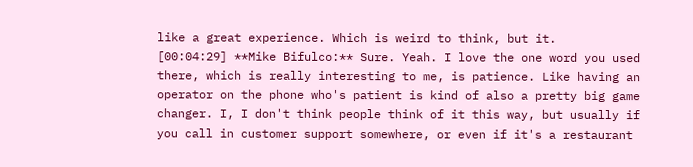like a great experience. Which is weird to think, but it.
[00:04:29] **Mike Bifulco:** Sure. Yeah. I love the one word you used there, which is really interesting to me, is patience. Like having an operator on the phone who's patient is kind of also a pretty big game changer. I, I don't think people think of it this way, but usually if you call in customer support somewhere, or even if it's a restaurant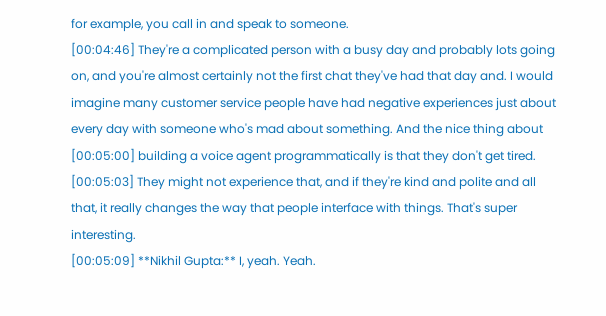for example, you call in and speak to someone.
[00:04:46] They're a complicated person with a busy day and probably lots going on, and you're almost certainly not the first chat they've had that day and. I would imagine many customer service people have had negative experiences just about every day with someone who's mad about something. And the nice thing about [00:05:00] building a voice agent programmatically is that they don't get tired.
[00:05:03] They might not experience that, and if they're kind and polite and all that, it really changes the way that people interface with things. That's super interesting.
[00:05:09] **Nikhil Gupta:** I, yeah. Yeah.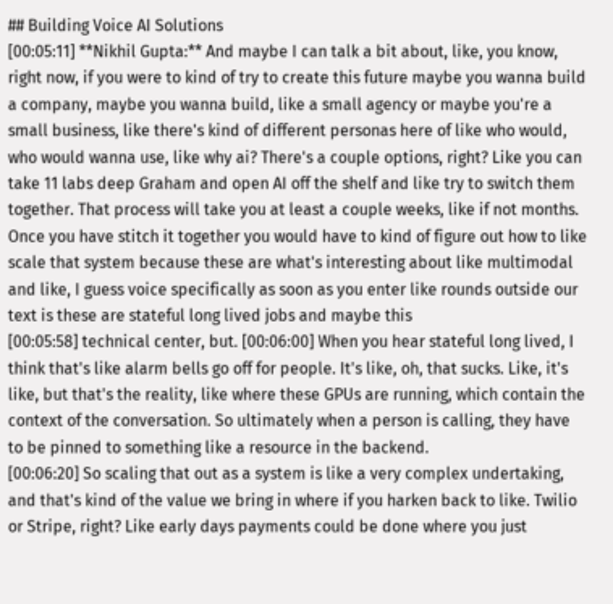## Building Voice AI Solutions
[00:05:11] **Nikhil Gupta:** And maybe I can talk a bit about, like, you know, right now, if you were to kind of try to create this future maybe you wanna build a company, maybe you wanna build, like a small agency or maybe you're a small business, like there's kind of different personas here of like who would, who would wanna use, like why ai? There's a couple options, right? Like you can take 11 labs deep Graham and open AI off the shelf and like try to switch them together. That process will take you at least a couple weeks, like if not months. Once you have stitch it together you would have to kind of figure out how to like scale that system because these are what's interesting about like multimodal and like, I guess voice specifically as soon as you enter like rounds outside our text is these are stateful long lived jobs and maybe this
[00:05:58] technical center, but. [00:06:00] When you hear stateful long lived, I think that's like alarm bells go off for people. It's like, oh, that sucks. Like, it's like, but that's the reality, like where these GPUs are running, which contain the context of the conversation. So ultimately when a person is calling, they have to be pinned to something like a resource in the backend.
[00:06:20] So scaling that out as a system is like a very complex undertaking, and that's kind of the value we bring in where if you harken back to like. Twilio or Stripe, right? Like early days payments could be done where you just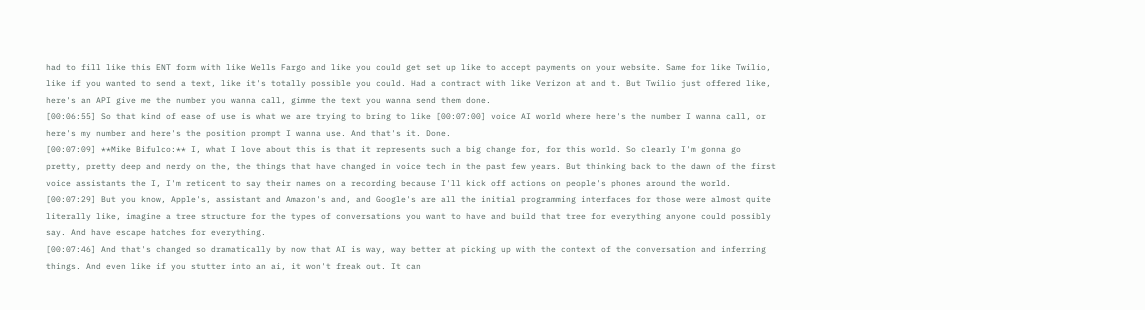had to fill like this ENT form with like Wells Fargo and like you could get set up like to accept payments on your website. Same for like Twilio, like if you wanted to send a text, like it's totally possible you could. Had a contract with like Verizon at and t. But Twilio just offered like, here's an API give me the number you wanna call, gimme the text you wanna send them done.
[00:06:55] So that kind of ease of use is what we are trying to bring to like [00:07:00] voice AI world where here's the number I wanna call, or here's my number and here's the position prompt I wanna use. And that's it. Done.
[00:07:09] **Mike Bifulco:** I, what I love about this is that it represents such a big change for, for this world. So clearly I'm gonna go pretty, pretty deep and nerdy on the, the things that have changed in voice tech in the past few years. But thinking back to the dawn of the first voice assistants the I, I'm reticent to say their names on a recording because I'll kick off actions on people's phones around the world.
[00:07:29] But you know, Apple's, assistant and Amazon's and, and Google's are all the initial programming interfaces for those were almost quite literally like, imagine a tree structure for the types of conversations you want to have and build that tree for everything anyone could possibly say. And have escape hatches for everything.
[00:07:46] And that's changed so dramatically by now that AI is way, way better at picking up with the context of the conversation and inferring things. And even like if you stutter into an ai, it won't freak out. It can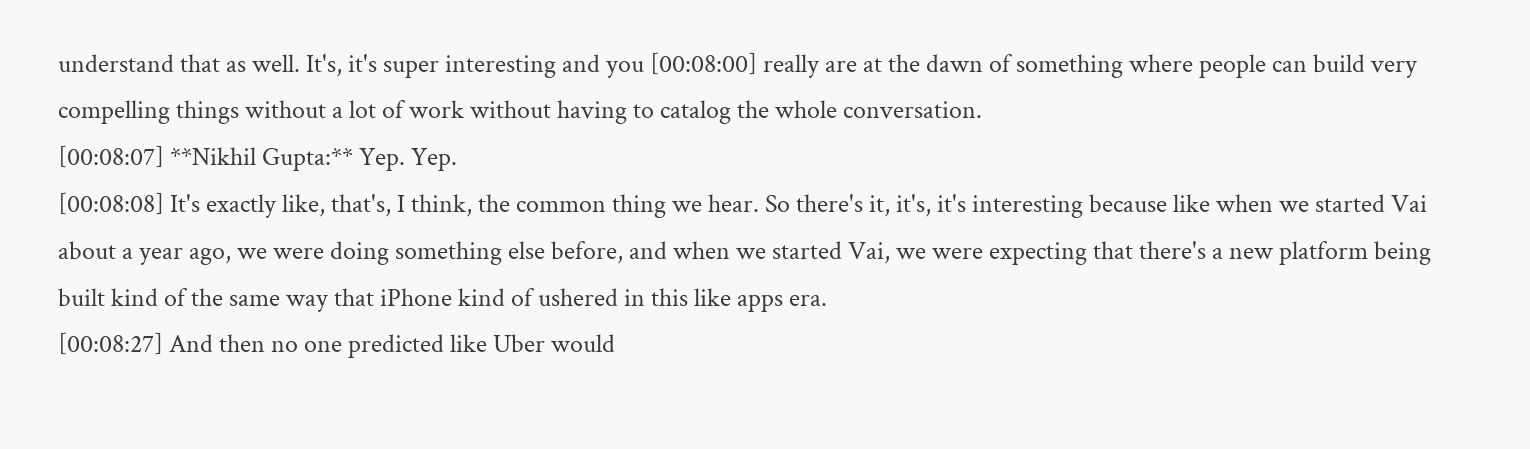understand that as well. It's, it's super interesting and you [00:08:00] really are at the dawn of something where people can build very compelling things without a lot of work without having to catalog the whole conversation.
[00:08:07] **Nikhil Gupta:** Yep. Yep.
[00:08:08] It's exactly like, that's, I think, the common thing we hear. So there's it, it's, it's interesting because like when we started Vai about a year ago, we were doing something else before, and when we started Vai, we were expecting that there's a new platform being built kind of the same way that iPhone kind of ushered in this like apps era.
[00:08:27] And then no one predicted like Uber would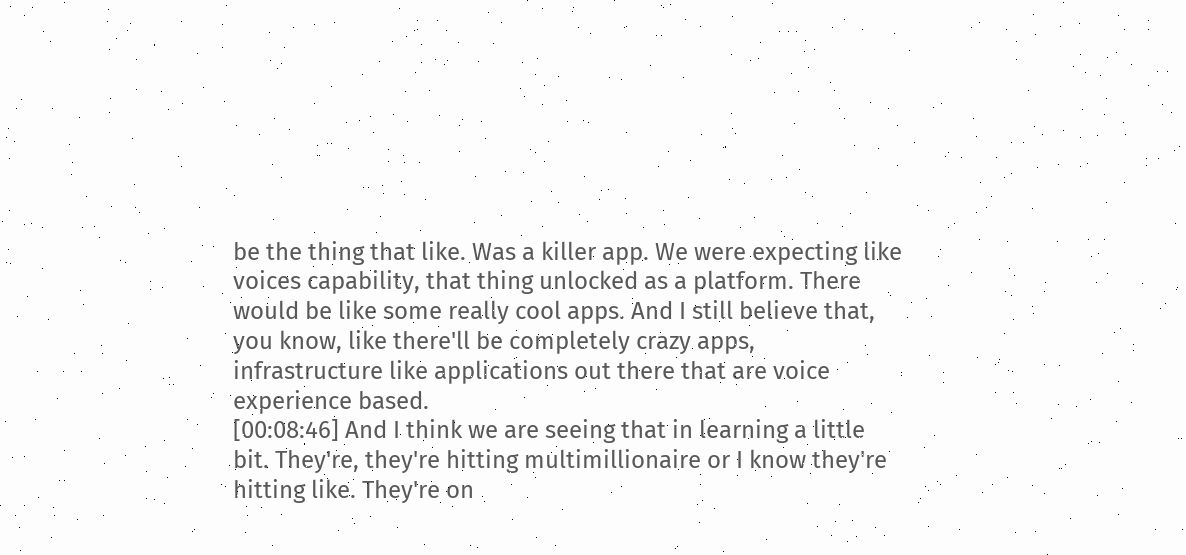be the thing that like. Was a killer app. We were expecting like voices capability, that thing unlocked as a platform. There would be like some really cool apps. And I still believe that, you know, like there'll be completely crazy apps, infrastructure like applications out there that are voice experience based.
[00:08:46] And I think we are seeing that in learning a little bit. They're, they're hitting multimillionaire or I know they're hitting like. They're on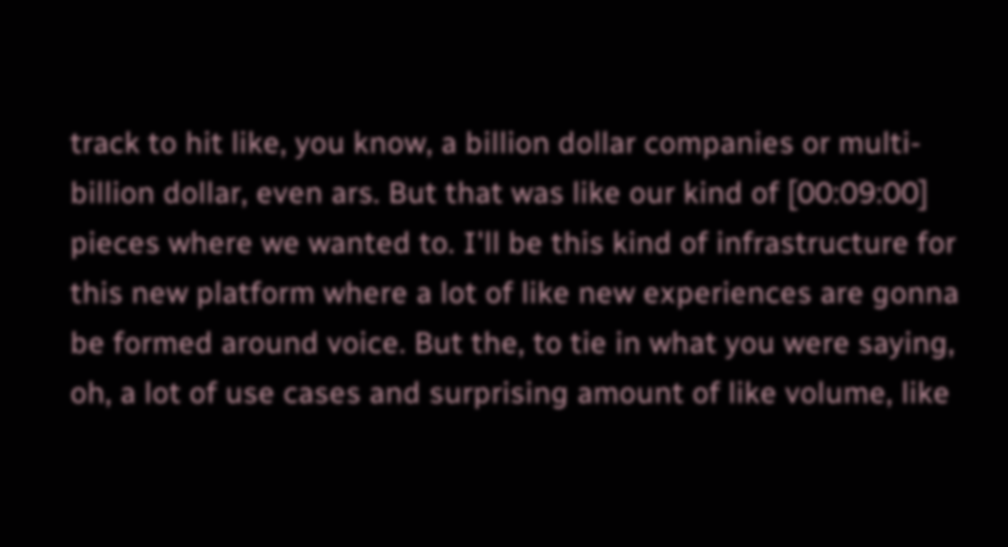track to hit like, you know, a billion dollar companies or multi-billion dollar, even ars. But that was like our kind of [00:09:00] pieces where we wanted to. I'll be this kind of infrastructure for this new platform where a lot of like new experiences are gonna be formed around voice. But the, to tie in what you were saying, oh, a lot of use cases and surprising amount of like volume, like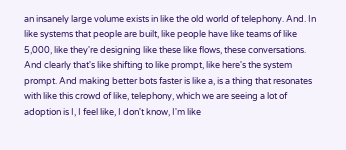an insanely large volume exists in like the old world of telephony. And. In like systems that people are built, like people have like teams of like 5,000, like they're designing like these like flows, these conversations. And clearly that's like shifting to like prompt, like here's the system prompt. And making better bots faster is like a, is a thing that resonates with like this crowd of like, telephony, which we are seeing a lot of adoption is I, I feel like, I don't know, I'm like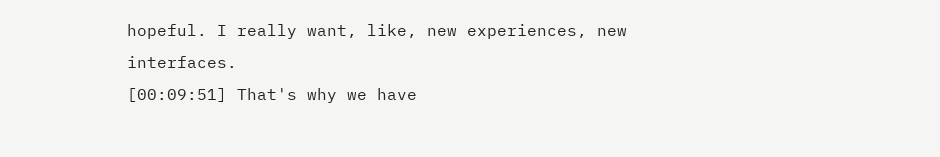hopeful. I really want, like, new experiences, new interfaces.
[00:09:51] That's why we have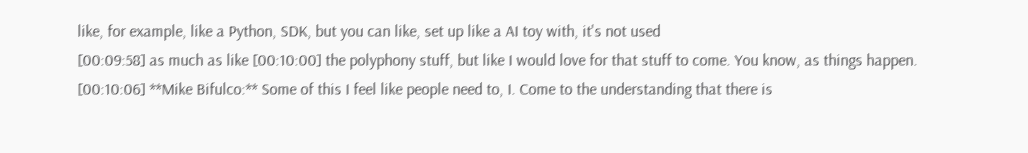like, for example, like a Python, SDK, but you can like, set up like a AI toy with, it's not used
[00:09:58] as much as like [00:10:00] the polyphony stuff, but like I would love for that stuff to come. You know, as things happen.
[00:10:06] **Mike Bifulco:** Some of this I feel like people need to, I. Come to the understanding that there is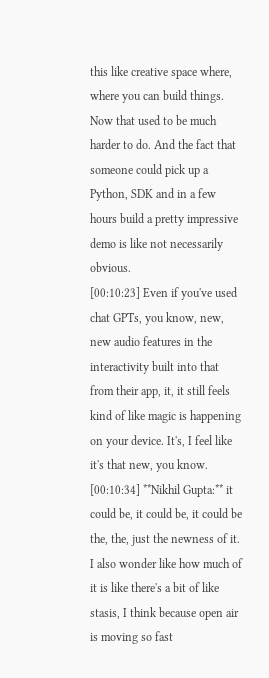this like creative space where, where you can build things. Now that used to be much harder to do. And the fact that someone could pick up a Python, SDK and in a few hours build a pretty impressive demo is like not necessarily obvious.
[00:10:23] Even if you've used chat GPTs, you know, new, new audio features in the interactivity built into that from their app, it, it still feels kind of like magic is happening on your device. It's, I feel like it's that new, you know.
[00:10:34] **Nikhil Gupta:** it could be, it could be, it could be the, the, just the newness of it. I also wonder like how much of it is like there's a bit of like stasis, I think because open air is moving so fast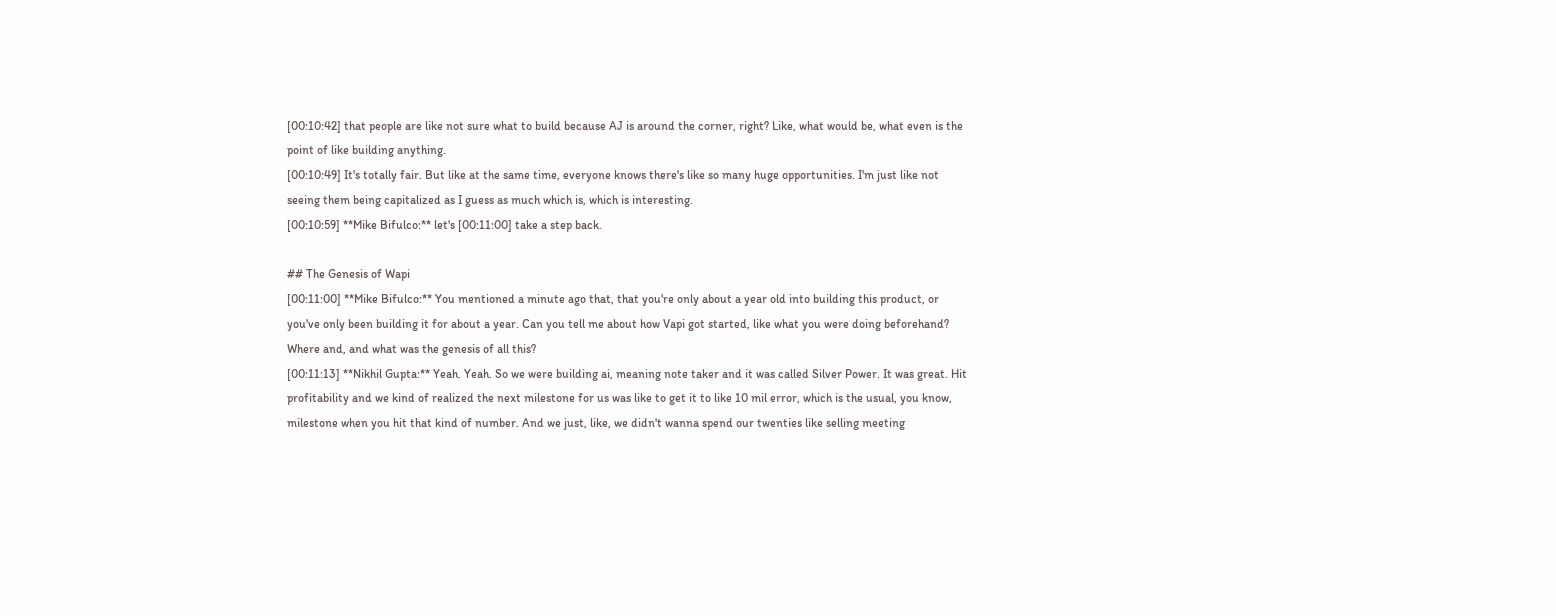[00:10:42] that people are like not sure what to build because AJ is around the corner, right? Like, what would be, what even is the point of like building anything.
[00:10:49] It's totally fair. But like at the same time, everyone knows there's like so many huge opportunities. I'm just like not seeing them being capitalized as I guess as much which is, which is interesting.
[00:10:59] **Mike Bifulco:** let's [00:11:00] take a step back.

## The Genesis of Wapi
[00:11:00] **Mike Bifulco:** You mentioned a minute ago that, that you're only about a year old into building this product, or you've only been building it for about a year. Can you tell me about how Vapi got started, like what you were doing beforehand? Where and, and what was the genesis of all this?
[00:11:13] **Nikhil Gupta:** Yeah. Yeah. So we were building ai, meaning note taker and it was called Silver Power. It was great. Hit profitability and we kind of realized the next milestone for us was like to get it to like 10 mil error, which is the usual, you know, milestone when you hit that kind of number. And we just, like, we didn't wanna spend our twenties like selling meeting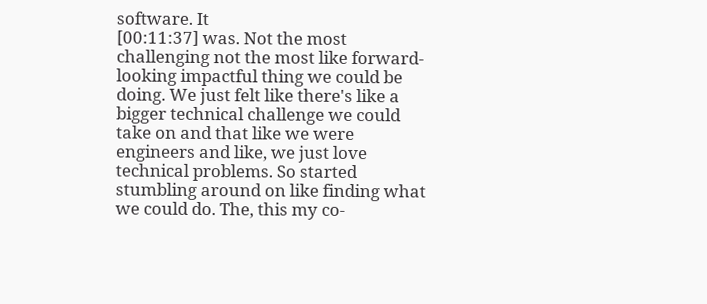software. It
[00:11:37] was. Not the most challenging not the most like forward-looking impactful thing we could be doing. We just felt like there's like a bigger technical challenge we could take on and that like we were engineers and like, we just love technical problems. So started stumbling around on like finding what we could do. The, this my co-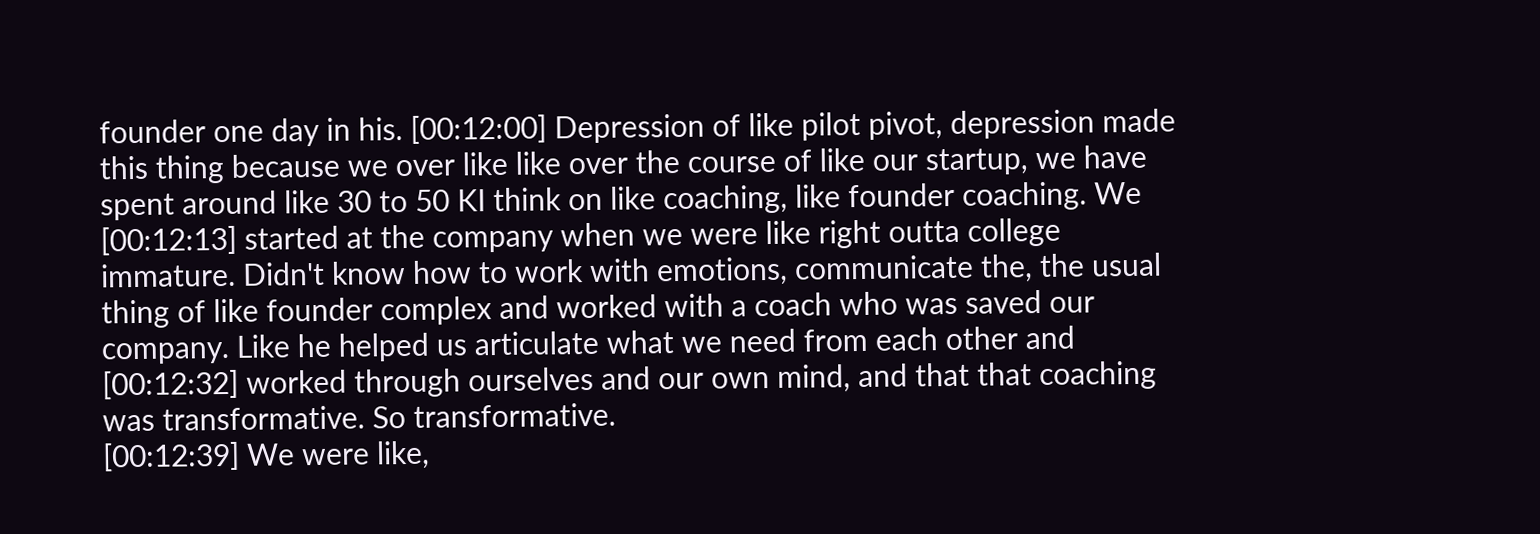founder one day in his. [00:12:00] Depression of like pilot pivot, depression made this thing because we over like like over the course of like our startup, we have spent around like 30 to 50 KI think on like coaching, like founder coaching. We
[00:12:13] started at the company when we were like right outta college immature. Didn't know how to work with emotions, communicate the, the usual thing of like founder complex and worked with a coach who was saved our company. Like he helped us articulate what we need from each other and
[00:12:32] worked through ourselves and our own mind, and that that coaching was transformative. So transformative.
[00:12:39] We were like,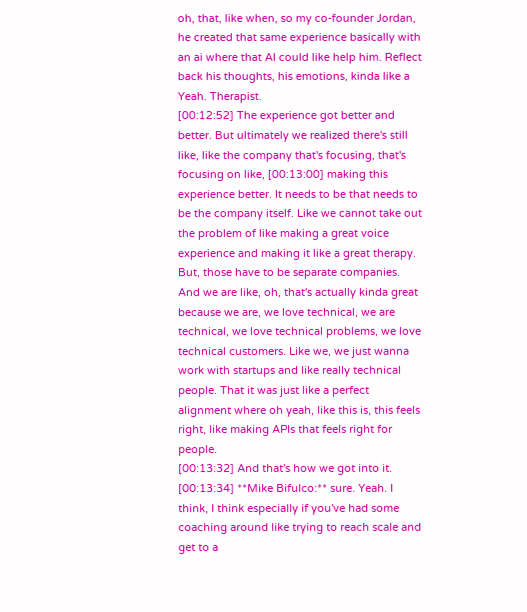oh, that, like when, so my co-founder Jordan, he created that same experience basically with an ai where that AI could like help him. Reflect back his thoughts, his emotions, kinda like a Yeah. Therapist.
[00:12:52] The experience got better and better. But ultimately we realized there's still like, like the company that's focusing, that's focusing on like, [00:13:00] making this experience better. It needs to be that needs to be the company itself. Like we cannot take out the problem of like making a great voice experience and making it like a great therapy. But, those have to be separate companies. And we are like, oh, that's actually kinda great because we are, we love technical, we are technical, we love technical problems, we love technical customers. Like we, we just wanna work with startups and like really technical people. That it was just like a perfect alignment where oh yeah, like this is, this feels right, like making APIs that feels right for people.
[00:13:32] And that's how we got into it.
[00:13:34] **Mike Bifulco:** sure. Yeah. I think, I think especially if you've had some coaching around like trying to reach scale and get to a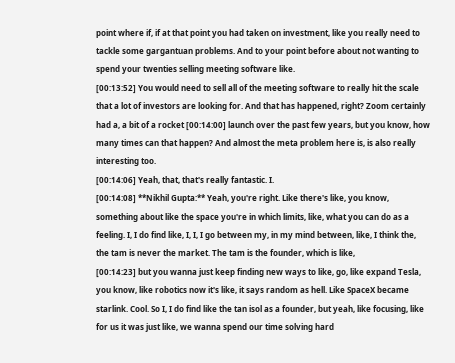point where if, if at that point you had taken on investment, like you really need to tackle some gargantuan problems. And to your point before about not wanting to spend your twenties selling meeting software like.
[00:13:52] You would need to sell all of the meeting software to really hit the scale that a lot of investors are looking for. And that has happened, right? Zoom certainly had a, a bit of a rocket [00:14:00] launch over the past few years, but you know, how many times can that happen? And almost the meta problem here is, is also really interesting too.
[00:14:06] Yeah, that, that's really fantastic. I.
[00:14:08] **Nikhil Gupta:** Yeah, you're right. Like there's like, you know, something about like the space you're in which limits, like, what you can do as a feeling. I, I do find like, I, I, I go between my, in my mind between, like, I think the, the tam is never the market. The tam is the founder, which is like,
[00:14:23] but you wanna just keep finding new ways to like, go, like expand Tesla, you know, like robotics now it's like, it says random as hell. Like SpaceX became starlink. Cool. So I, I do find like the tan isol as a founder, but yeah, like focusing, like for us it was just like, we wanna spend our time solving hard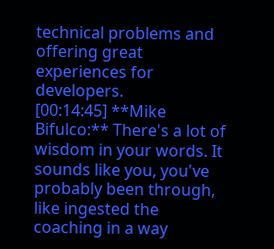technical problems and offering great experiences for developers.
[00:14:45] **Mike Bifulco:** There's a lot of wisdom in your words. It sounds like you, you've probably been through, like ingested the coaching in a way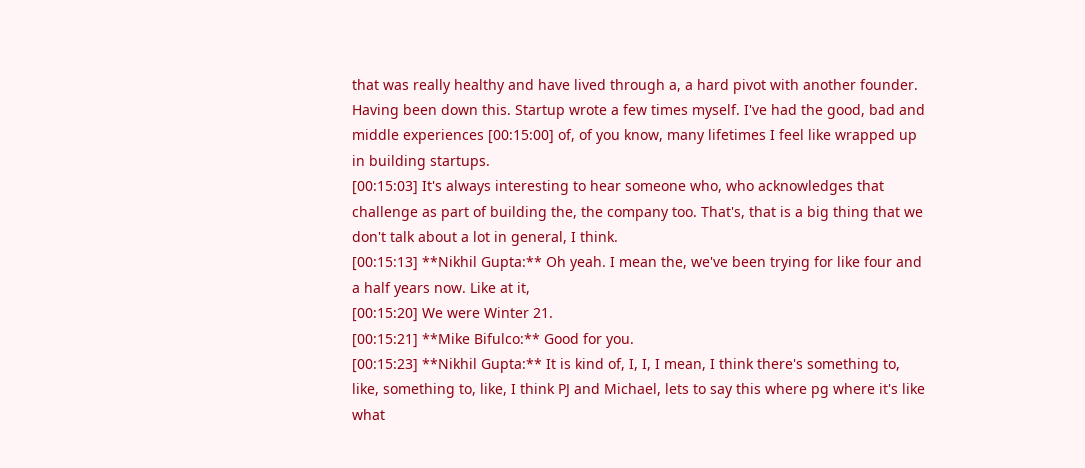that was really healthy and have lived through a, a hard pivot with another founder. Having been down this. Startup wrote a few times myself. I've had the good, bad and middle experiences [00:15:00] of, of you know, many lifetimes I feel like wrapped up in building startups.
[00:15:03] It's always interesting to hear someone who, who acknowledges that challenge as part of building the, the company too. That's, that is a big thing that we don't talk about a lot in general, I think.
[00:15:13] **Nikhil Gupta:** Oh yeah. I mean the, we've been trying for like four and a half years now. Like at it,
[00:15:20] We were Winter 21.
[00:15:21] **Mike Bifulco:** Good for you.
[00:15:23] **Nikhil Gupta:** It is kind of, I, I, I mean, I think there's something to, like, something to, like, I think PJ and Michael, lets to say this where pg where it's like what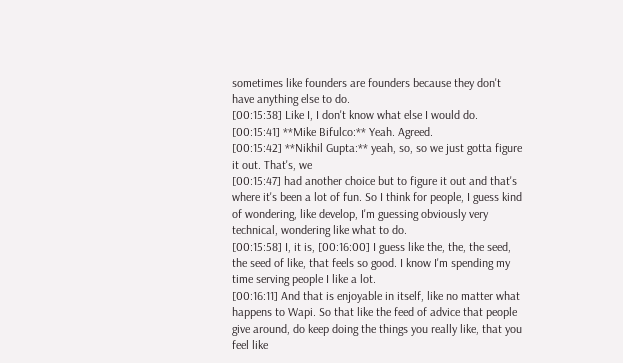sometimes like founders are founders because they don't have anything else to do.
[00:15:38] Like I, I don't know what else I would do.
[00:15:41] **Mike Bifulco:** Yeah. Agreed.
[00:15:42] **Nikhil Gupta:** yeah, so, so we just gotta figure it out. That's, we
[00:15:47] had another choice but to figure it out and that's where it's been a lot of fun. So I think for people, I guess kind of wondering, like develop, I'm guessing obviously very technical, wondering like what to do.
[00:15:58] I, it is, [00:16:00] I guess like the, the, the seed, the seed of like, that feels so good. I know I'm spending my time serving people I like a lot.
[00:16:11] And that is enjoyable in itself, like no matter what happens to Wapi. So that like the feed of advice that people give around, do keep doing the things you really like, that you feel like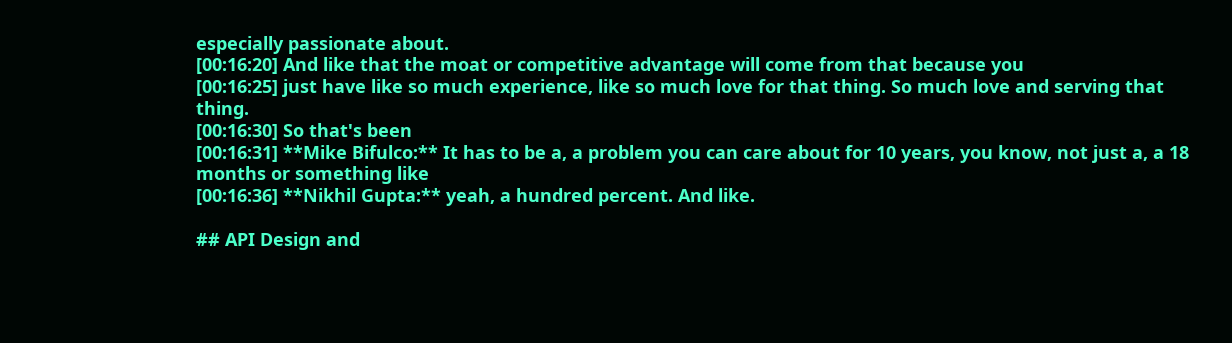especially passionate about.
[00:16:20] And like that the moat or competitive advantage will come from that because you
[00:16:25] just have like so much experience, like so much love for that thing. So much love and serving that thing.
[00:16:30] So that's been
[00:16:31] **Mike Bifulco:** It has to be a, a problem you can care about for 10 years, you know, not just a, a 18 months or something like
[00:16:36] **Nikhil Gupta:** yeah, a hundred percent. And like.

## API Design and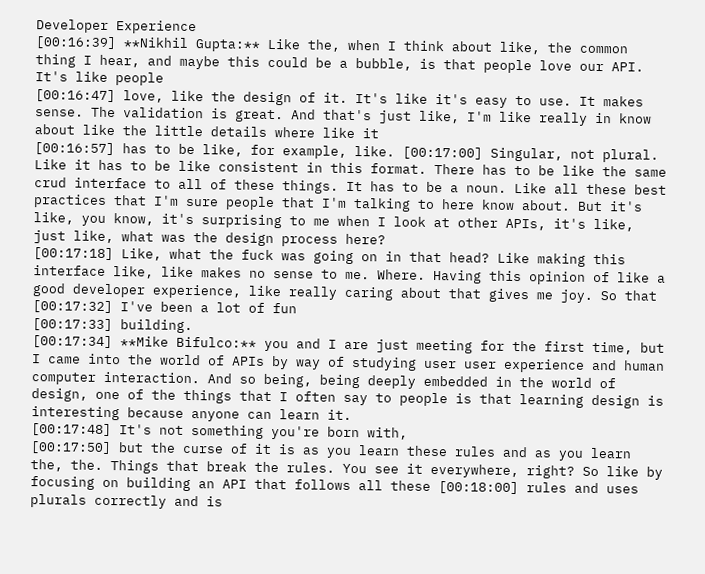Developer Experience
[00:16:39] **Nikhil Gupta:** Like the, when I think about like, the common thing I hear, and maybe this could be a bubble, is that people love our API. It's like people
[00:16:47] love, like the design of it. It's like it's easy to use. It makes sense. The validation is great. And that's just like, I'm like really in know about like the little details where like it
[00:16:57] has to be like, for example, like. [00:17:00] Singular, not plural. Like it has to be like consistent in this format. There has to be like the same crud interface to all of these things. It has to be a noun. Like all these best practices that I'm sure people that I'm talking to here know about. But it's like, you know, it's surprising to me when I look at other APIs, it's like, just like, what was the design process here?
[00:17:18] Like, what the fuck was going on in that head? Like making this interface like, like makes no sense to me. Where. Having this opinion of like a good developer experience, like really caring about that gives me joy. So that
[00:17:32] I've been a lot of fun
[00:17:33] building.
[00:17:34] **Mike Bifulco:** you and I are just meeting for the first time, but I came into the world of APIs by way of studying user user experience and human computer interaction. And so being, being deeply embedded in the world of design, one of the things that I often say to people is that learning design is interesting because anyone can learn it.
[00:17:48] It's not something you're born with,
[00:17:50] but the curse of it is as you learn these rules and as you learn the, the. Things that break the rules. You see it everywhere, right? So like by focusing on building an API that follows all these [00:18:00] rules and uses plurals correctly and is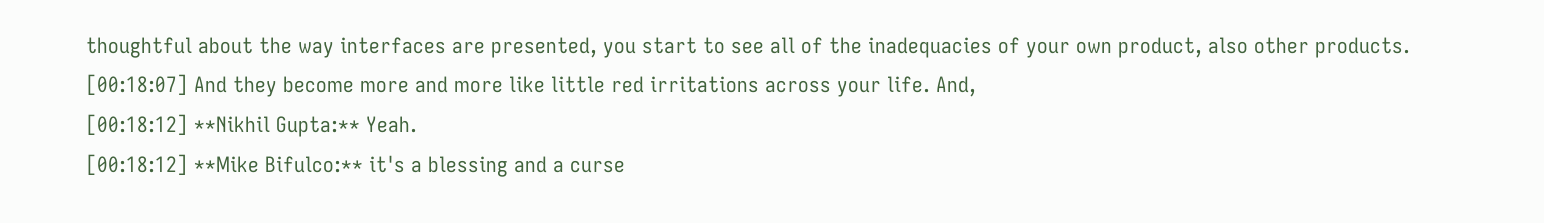thoughtful about the way interfaces are presented, you start to see all of the inadequacies of your own product, also other products.
[00:18:07] And they become more and more like little red irritations across your life. And,
[00:18:12] **Nikhil Gupta:** Yeah.
[00:18:12] **Mike Bifulco:** it's a blessing and a curse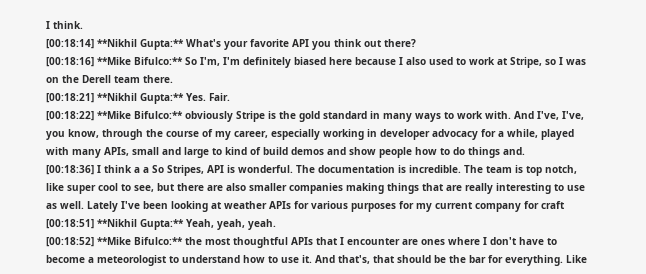I think.
[00:18:14] **Nikhil Gupta:** What's your favorite API you think out there?
[00:18:16] **Mike Bifulco:** So I'm, I'm definitely biased here because I also used to work at Stripe, so I was on the Derell team there.
[00:18:21] **Nikhil Gupta:** Yes. Fair.
[00:18:22] **Mike Bifulco:** obviously Stripe is the gold standard in many ways to work with. And I've, I've, you know, through the course of my career, especially working in developer advocacy for a while, played with many APIs, small and large to kind of build demos and show people how to do things and.
[00:18:36] I think a a So Stripes, API is wonderful. The documentation is incredible. The team is top notch, like super cool to see, but there are also smaller companies making things that are really interesting to use as well. Lately I've been looking at weather APIs for various purposes for my current company for craft
[00:18:51] **Nikhil Gupta:** Yeah, yeah, yeah.
[00:18:52] **Mike Bifulco:** the most thoughtful APIs that I encounter are ones where I don't have to become a meteorologist to understand how to use it. And that's, that should be the bar for everything. Like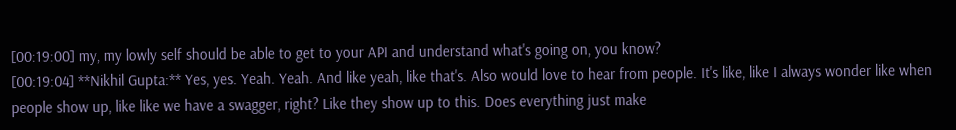[00:19:00] my, my lowly self should be able to get to your API and understand what's going on, you know?
[00:19:04] **Nikhil Gupta:** Yes, yes. Yeah. Yeah. And like yeah, like that's. Also would love to hear from people. It's like, like I always wonder like when people show up, like like we have a swagger, right? Like they show up to this. Does everything just make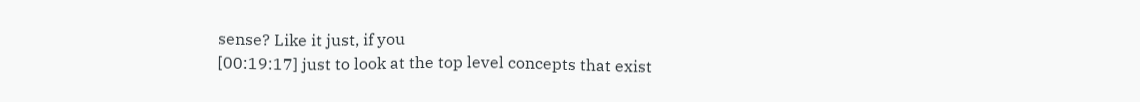sense? Like it just, if you
[00:19:17] just to look at the top level concepts that exist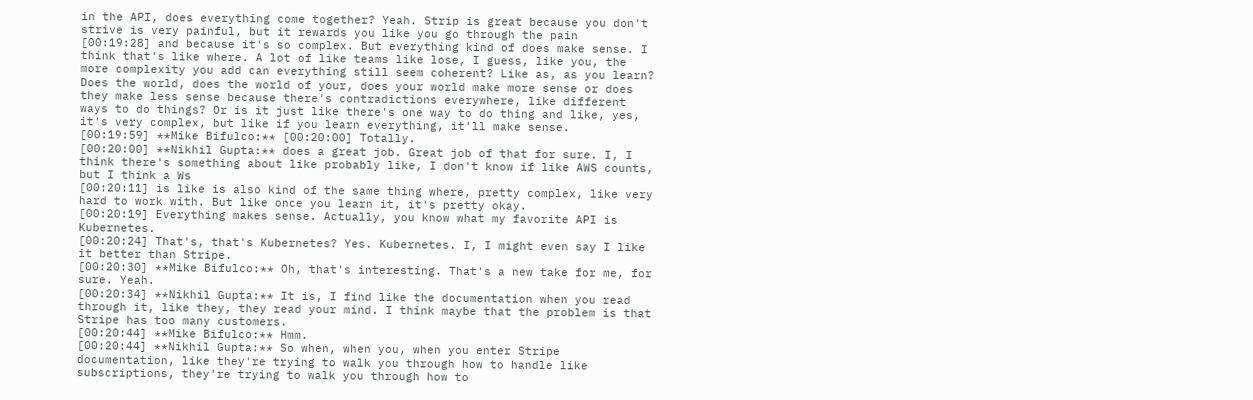in the API, does everything come together? Yeah. Strip is great because you don't strive is very painful, but it rewards you like you go through the pain
[00:19:28] and because it's so complex. But everything kind of does make sense. I think that's like where. A lot of like teams like lose, I guess, like you, the more complexity you add can everything still seem coherent? Like as, as you learn? Does the world, does the world of your, does your world make more sense or does they make less sense because there's contradictions everywhere, like different ways to do things? Or is it just like there's one way to do thing and like, yes, it's very complex, but like if you learn everything, it'll make sense.
[00:19:59] **Mike Bifulco:** [00:20:00] Totally.
[00:20:00] **Nikhil Gupta:** does a great job. Great job of that for sure. I, I think there's something about like probably like, I don't know if like AWS counts, but I think a Ws
[00:20:11] is like is also kind of the same thing where, pretty complex, like very hard to work with. But like once you learn it, it's pretty okay.
[00:20:19] Everything makes sense. Actually, you know what my favorite API is Kubernetes.
[00:20:24] That's, that's Kubernetes? Yes. Kubernetes. I, I might even say I like it better than Stripe.
[00:20:30] **Mike Bifulco:** Oh, that's interesting. That's a new take for me, for sure. Yeah.
[00:20:34] **Nikhil Gupta:** It is, I find like the documentation when you read through it, like they, they read your mind. I think maybe that the problem is that Stripe has too many customers.
[00:20:44] **Mike Bifulco:** Hmm.
[00:20:44] **Nikhil Gupta:** So when, when you, when you enter Stripe documentation, like they're trying to walk you through how to handle like subscriptions, they're trying to walk you through how to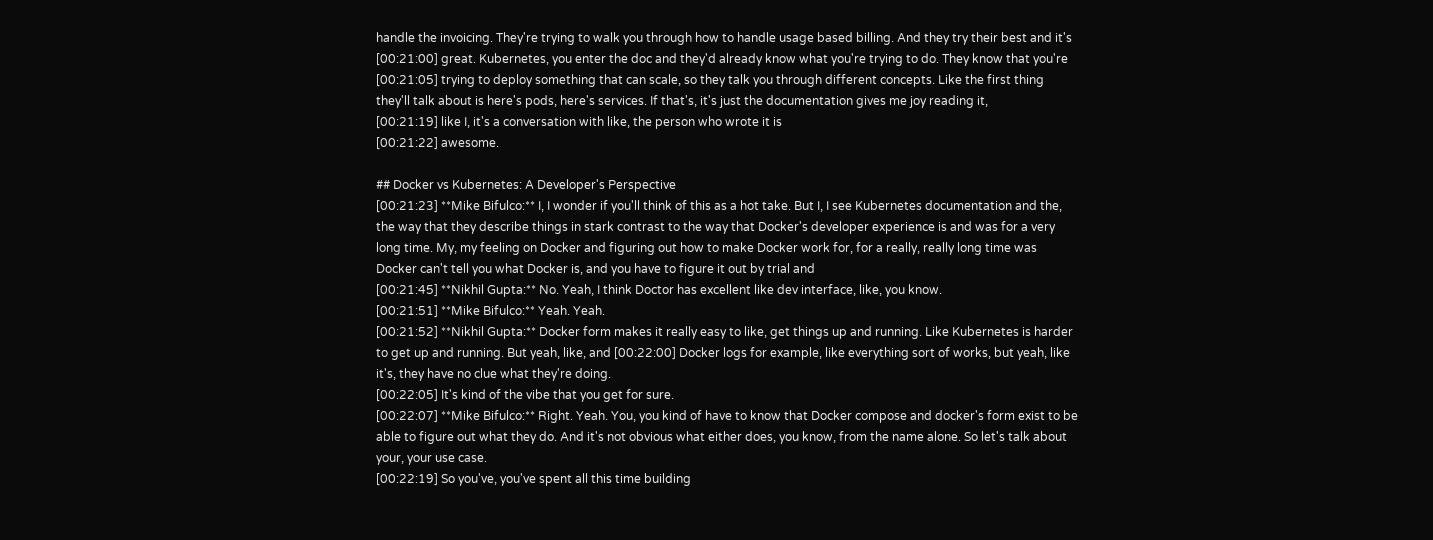handle the invoicing. They're trying to walk you through how to handle usage based billing. And they try their best and it's [00:21:00] great. Kubernetes, you enter the doc and they'd already know what you're trying to do. They know that you're
[00:21:05] trying to deploy something that can scale, so they talk you through different concepts. Like the first thing they'll talk about is here's pods, here's services. If that's, it's just the documentation gives me joy reading it,
[00:21:19] like I, it's a conversation with like, the person who wrote it is
[00:21:22] awesome.

## Docker vs Kubernetes: A Developer's Perspective
[00:21:23] **Mike Bifulco:** I, I wonder if you'll think of this as a hot take. But I, I see Kubernetes documentation and the, the way that they describe things in stark contrast to the way that Docker's developer experience is and was for a very long time. My, my feeling on Docker and figuring out how to make Docker work for, for a really, really long time was Docker can't tell you what Docker is, and you have to figure it out by trial and
[00:21:45] **Nikhil Gupta:** No. Yeah, I think Doctor has excellent like dev interface, like, you know.
[00:21:51] **Mike Bifulco:** Yeah. Yeah.
[00:21:52] **Nikhil Gupta:** Docker form makes it really easy to like, get things up and running. Like Kubernetes is harder to get up and running. But yeah, like, and [00:22:00] Docker logs for example, like everything sort of works, but yeah, like it's, they have no clue what they're doing.
[00:22:05] It's kind of the vibe that you get for sure.
[00:22:07] **Mike Bifulco:** Right. Yeah. You, you kind of have to know that Docker compose and docker's form exist to be able to figure out what they do. And it's not obvious what either does, you know, from the name alone. So let's talk about your, your use case.
[00:22:19] So you've, you've spent all this time building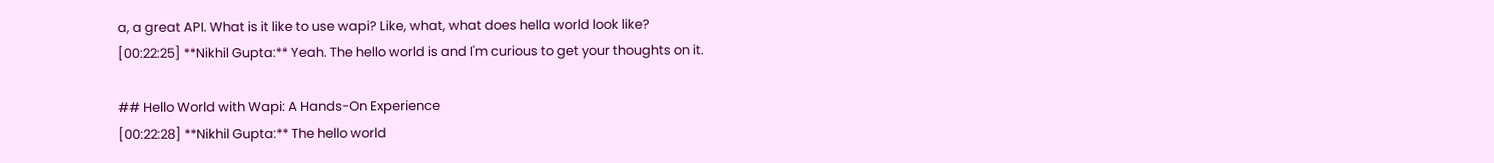a, a great API. What is it like to use wapi? Like, what, what does hella world look like?
[00:22:25] **Nikhil Gupta:** Yeah. The hello world is and I'm curious to get your thoughts on it.

## Hello World with Wapi: A Hands-On Experience
[00:22:28] **Nikhil Gupta:** The hello world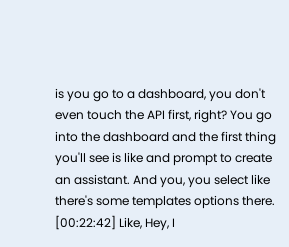is you go to a dashboard, you don't even touch the API first, right? You go into the dashboard and the first thing you'll see is like and prompt to create an assistant. And you, you select like there's some templates options there.
[00:22:42] Like, Hey, I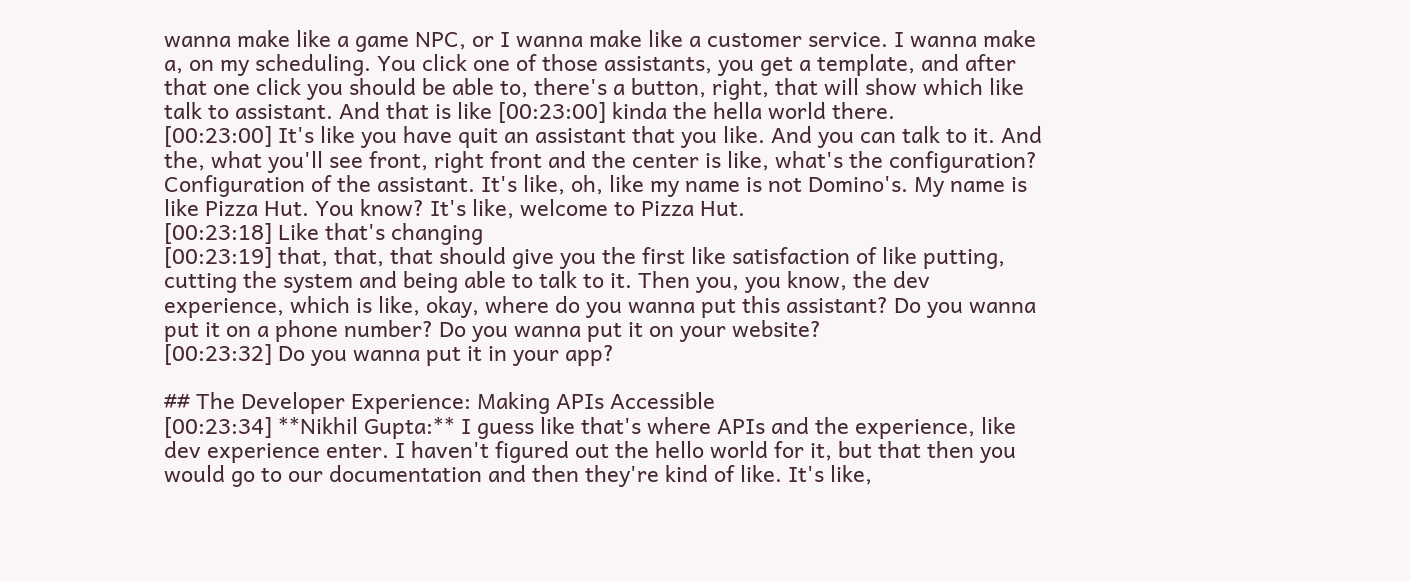wanna make like a game NPC, or I wanna make like a customer service. I wanna make a, on my scheduling. You click one of those assistants, you get a template, and after that one click you should be able to, there's a button, right, that will show which like talk to assistant. And that is like [00:23:00] kinda the hella world there.
[00:23:00] It's like you have quit an assistant that you like. And you can talk to it. And the, what you'll see front, right front and the center is like, what's the configuration? Configuration of the assistant. It's like, oh, like my name is not Domino's. My name is like Pizza Hut. You know? It's like, welcome to Pizza Hut.
[00:23:18] Like that's changing
[00:23:19] that, that, that should give you the first like satisfaction of like putting, cutting the system and being able to talk to it. Then you, you know, the dev experience, which is like, okay, where do you wanna put this assistant? Do you wanna put it on a phone number? Do you wanna put it on your website?
[00:23:32] Do you wanna put it in your app?

## The Developer Experience: Making APIs Accessible
[00:23:34] **Nikhil Gupta:** I guess like that's where APIs and the experience, like dev experience enter. I haven't figured out the hello world for it, but that then you would go to our documentation and then they're kind of like. It's like,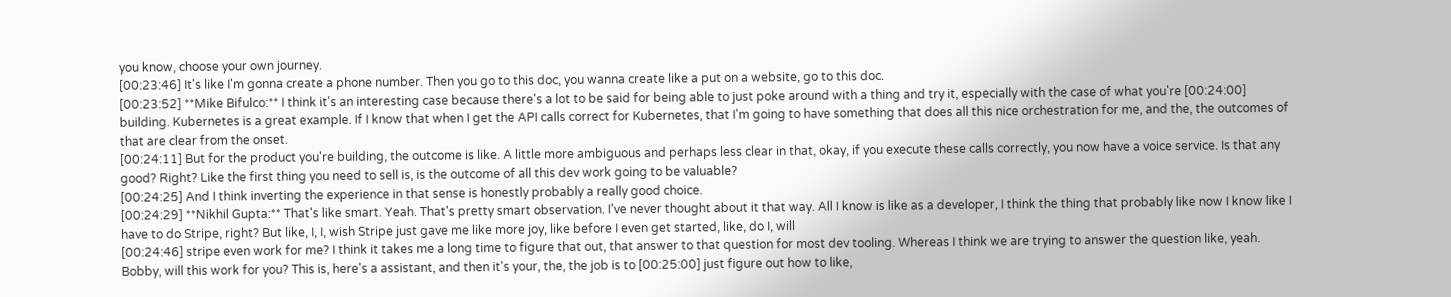you know, choose your own journey.
[00:23:46] It's like I'm gonna create a phone number. Then you go to this doc, you wanna create like a put on a website, go to this doc.
[00:23:52] **Mike Bifulco:** I think it's an interesting case because there's a lot to be said for being able to just poke around with a thing and try it, especially with the case of what you're [00:24:00] building. Kubernetes is a great example. If I know that when I get the API calls correct for Kubernetes, that I'm going to have something that does all this nice orchestration for me, and the, the outcomes of that are clear from the onset.
[00:24:11] But for the product you're building, the outcome is like. A little more ambiguous and perhaps less clear in that, okay, if you execute these calls correctly, you now have a voice service. Is that any good? Right? Like the first thing you need to sell is, is the outcome of all this dev work going to be valuable?
[00:24:25] And I think inverting the experience in that sense is honestly probably a really good choice.
[00:24:29] **Nikhil Gupta:** That's like smart. Yeah. That's pretty smart observation. I've never thought about it that way. All I know is like as a developer, I think the thing that probably like now I know like I have to do Stripe, right? But like, I, I, wish Stripe just gave me like more joy, like before I even get started, like, do I, will
[00:24:46] stripe even work for me? I think it takes me a long time to figure that out, that answer to that question for most dev tooling. Whereas I think we are trying to answer the question like, yeah. Bobby, will this work for you? This is, here's a assistant, and then it's your, the, the job is to [00:25:00] just figure out how to like,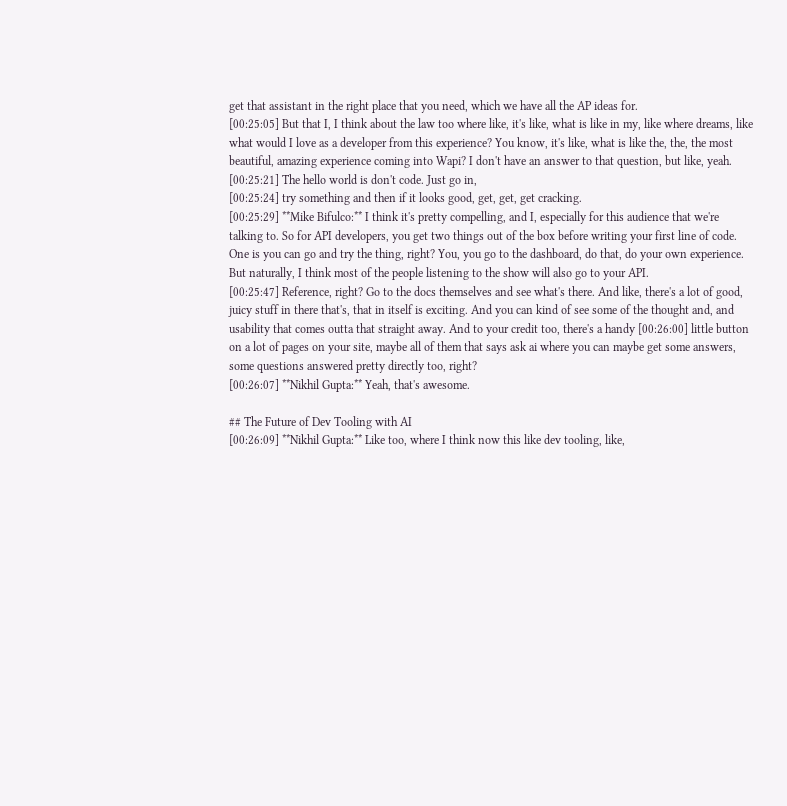get that assistant in the right place that you need, which we have all the AP ideas for.
[00:25:05] But that I, I think about the law too where like, it's like, what is like in my, like where dreams, like what would I love as a developer from this experience? You know, it's like, what is like the, the, the most beautiful, amazing experience coming into Wapi? I don't have an answer to that question, but like, yeah.
[00:25:21] The hello world is don't code. Just go in,
[00:25:24] try something and then if it looks good, get, get, get cracking.
[00:25:29] **Mike Bifulco:** I think it's pretty compelling, and I, especially for this audience that we're talking to. So for API developers, you get two things out of the box before writing your first line of code. One is you can go and try the thing, right? You, you go to the dashboard, do that, do your own experience. But naturally, I think most of the people listening to the show will also go to your API.
[00:25:47] Reference, right? Go to the docs themselves and see what's there. And like, there's a lot of good, juicy stuff in there that's, that in itself is exciting. And you can kind of see some of the thought and, and usability that comes outta that straight away. And to your credit too, there's a handy [00:26:00] little button on a lot of pages on your site, maybe all of them that says ask ai where you can maybe get some answers, some questions answered pretty directly too, right?
[00:26:07] **Nikhil Gupta:** Yeah, that's awesome.

## The Future of Dev Tooling with AI
[00:26:09] **Nikhil Gupta:** Like too, where I think now this like dev tooling, like,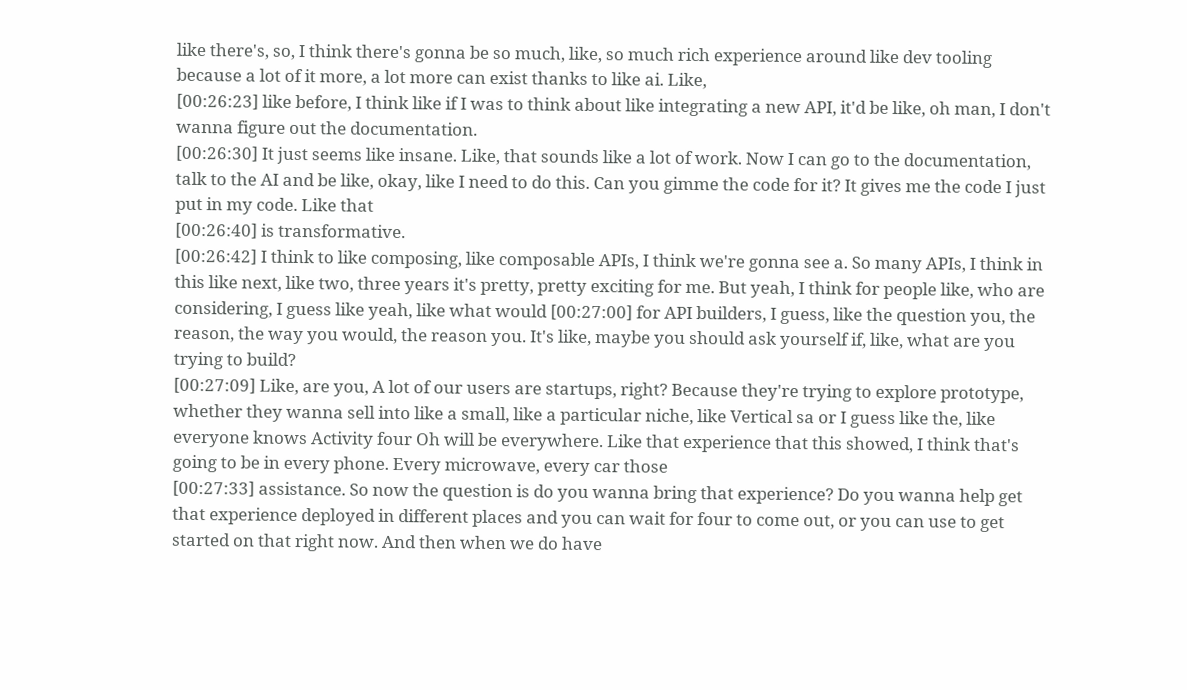like there's, so, I think there's gonna be so much, like, so much rich experience around like dev tooling because a lot of it more, a lot more can exist thanks to like ai. Like,
[00:26:23] like before, I think like if I was to think about like integrating a new API, it'd be like, oh man, I don't wanna figure out the documentation.
[00:26:30] It just seems like insane. Like, that sounds like a lot of work. Now I can go to the documentation, talk to the AI and be like, okay, like I need to do this. Can you gimme the code for it? It gives me the code I just put in my code. Like that
[00:26:40] is transformative.
[00:26:42] I think to like composing, like composable APIs, I think we're gonna see a. So many APIs, I think in this like next, like two, three years it's pretty, pretty exciting for me. But yeah, I think for people like, who are considering, I guess like yeah, like what would [00:27:00] for API builders, I guess, like the question you, the reason, the way you would, the reason you. It's like, maybe you should ask yourself if, like, what are you trying to build?
[00:27:09] Like, are you, A lot of our users are startups, right? Because they're trying to explore prototype, whether they wanna sell into like a small, like a particular niche, like Vertical sa or I guess like the, like everyone knows Activity four Oh will be everywhere. Like that experience that this showed, I think that's going to be in every phone. Every microwave, every car those
[00:27:33] assistance. So now the question is do you wanna bring that experience? Do you wanna help get that experience deployed in different places and you can wait for four to come out, or you can use to get started on that right now. And then when we do have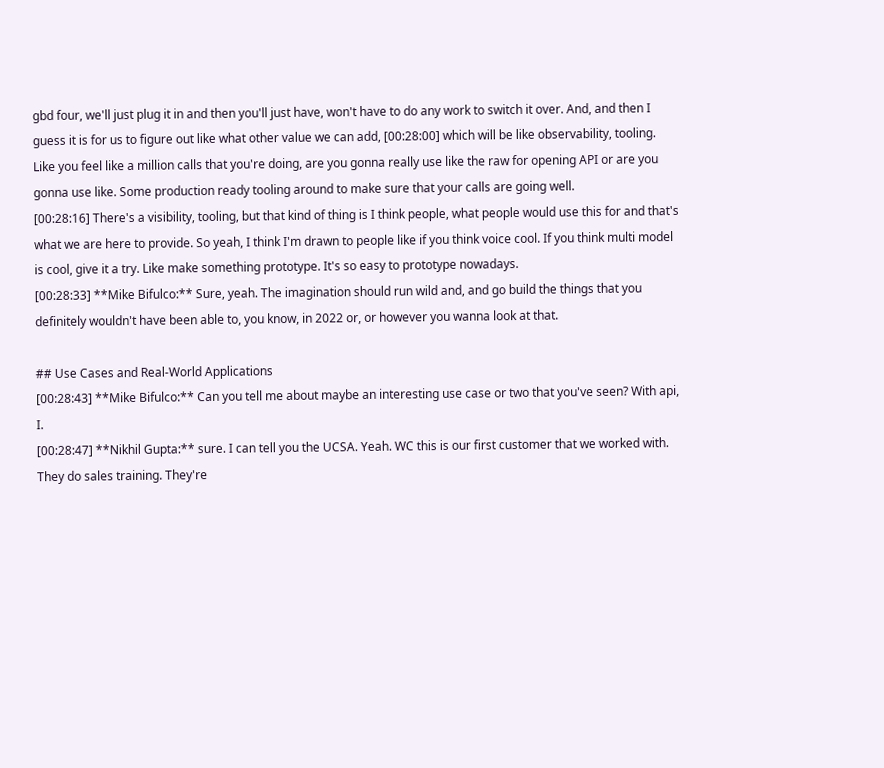gbd four, we'll just plug it in and then you'll just have, won't have to do any work to switch it over. And, and then I guess it is for us to figure out like what other value we can add, [00:28:00] which will be like observability, tooling. Like you feel like a million calls that you're doing, are you gonna really use like the raw for opening API or are you gonna use like. Some production ready tooling around to make sure that your calls are going well.
[00:28:16] There's a visibility, tooling, but that kind of thing is I think people, what people would use this for and that's what we are here to provide. So yeah, I think I'm drawn to people like if you think voice cool. If you think multi model is cool, give it a try. Like make something prototype. It's so easy to prototype nowadays.
[00:28:33] **Mike Bifulco:** Sure, yeah. The imagination should run wild and, and go build the things that you definitely wouldn't have been able to, you know, in 2022 or, or however you wanna look at that.

## Use Cases and Real-World Applications
[00:28:43] **Mike Bifulco:** Can you tell me about maybe an interesting use case or two that you've seen? With api, I.
[00:28:47] **Nikhil Gupta:** sure. I can tell you the UCSA. Yeah. WC this is our first customer that we worked with. They do sales training. They're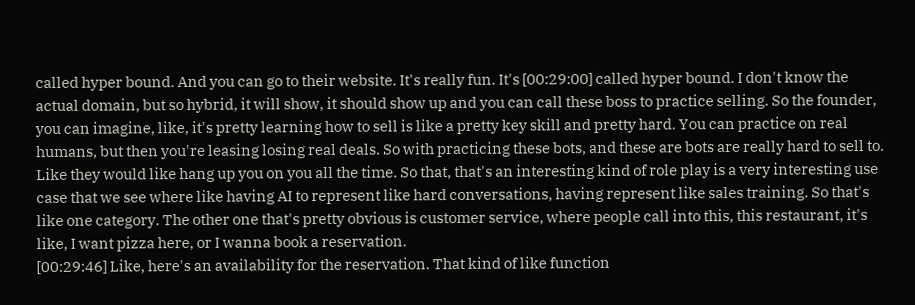called hyper bound. And you can go to their website. It's really fun. It's [00:29:00] called hyper bound. I don't know the actual domain, but so hybrid, it will show, it should show up and you can call these boss to practice selling. So the founder, you can imagine, like, it's pretty learning how to sell is like a pretty key skill and pretty hard. You can practice on real humans, but then you're leasing losing real deals. So with practicing these bots, and these are bots are really hard to sell to. Like they would like hang up you on you all the time. So that, that's an interesting kind of role play is a very interesting use case that we see where like having AI to represent like hard conversations, having represent like sales training. So that's like one category. The other one that's pretty obvious is customer service, where people call into this, this restaurant, it's like, I want pizza here, or I wanna book a reservation.
[00:29:46] Like, here's an availability for the reservation. That kind of like function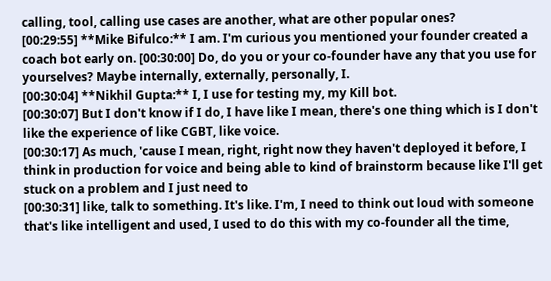calling, tool, calling use cases are another, what are other popular ones?
[00:29:55] **Mike Bifulco:** I am. I'm curious you mentioned your founder created a coach bot early on. [00:30:00] Do, do you or your co-founder have any that you use for yourselves? Maybe internally, externally, personally, I.
[00:30:04] **Nikhil Gupta:** I, I use for testing my, my Kill bot.
[00:30:07] But I don't know if I do, I have like I mean, there's one thing which is I don't like the experience of like CGBT, like voice.
[00:30:17] As much, 'cause I mean, right, right now they haven't deployed it before, I think in production for voice and being able to kind of brainstorm because like I'll get stuck on a problem and I just need to
[00:30:31] like, talk to something. It's like. I'm, I need to think out loud with someone that's like intelligent and used, I used to do this with my co-founder all the time,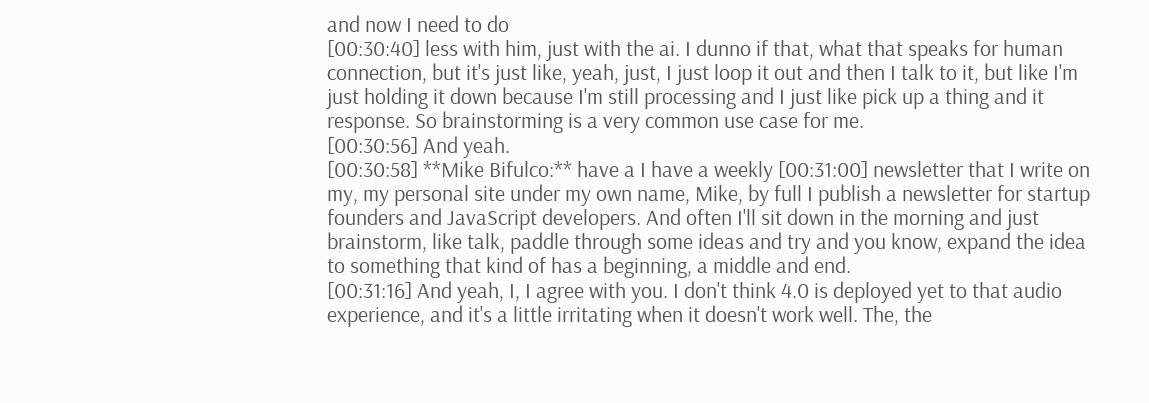and now I need to do
[00:30:40] less with him, just with the ai. I dunno if that, what that speaks for human connection, but it's just like, yeah, just, I just loop it out and then I talk to it, but like I'm just holding it down because I'm still processing and I just like pick up a thing and it response. So brainstorming is a very common use case for me.
[00:30:56] And yeah.
[00:30:58] **Mike Bifulco:** have a I have a weekly [00:31:00] newsletter that I write on my, my personal site under my own name, Mike, by full I publish a newsletter for startup founders and JavaScript developers. And often I'll sit down in the morning and just brainstorm, like talk, paddle through some ideas and try and you know, expand the idea to something that kind of has a beginning, a middle and end.
[00:31:16] And yeah, I, I agree with you. I don't think 4.0 is deployed yet to that audio experience, and it's a little irritating when it doesn't work well. The, the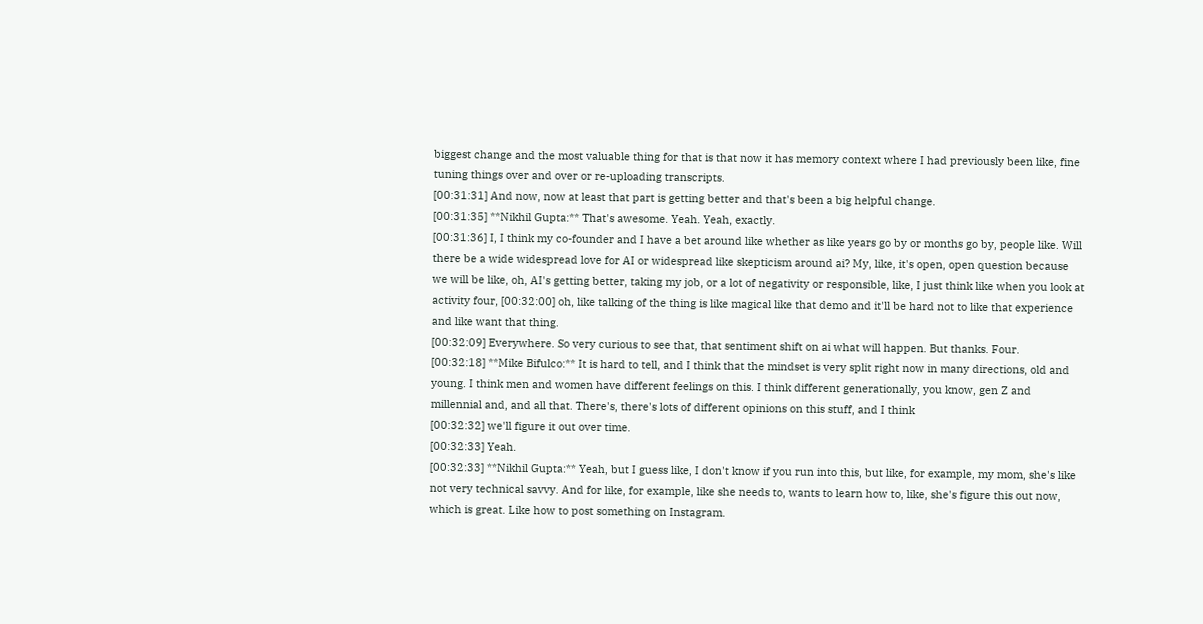biggest change and the most valuable thing for that is that now it has memory context where I had previously been like, fine tuning things over and over or re-uploading transcripts.
[00:31:31] And now, now at least that part is getting better and that's been a big helpful change.
[00:31:35] **Nikhil Gupta:** That's awesome. Yeah. Yeah, exactly.
[00:31:36] I, I think my co-founder and I have a bet around like whether as like years go by or months go by, people like. Will there be a wide widespread love for AI or widespread like skepticism around ai? My, like, it's open, open question because we will be like, oh, AI's getting better, taking my job, or a lot of negativity or responsible, like, I just think like when you look at activity four, [00:32:00] oh, like talking of the thing is like magical like that demo and it'll be hard not to like that experience and like want that thing.
[00:32:09] Everywhere. So very curious to see that, that sentiment shift on ai what will happen. But thanks. Four.
[00:32:18] **Mike Bifulco:** It is hard to tell, and I think that the mindset is very split right now in many directions, old and young. I think men and women have different feelings on this. I think different generationally, you know, gen Z and millennial and, and all that. There's, there's lots of different opinions on this stuff, and I think
[00:32:32] we'll figure it out over time.
[00:32:33] Yeah.
[00:32:33] **Nikhil Gupta:** Yeah, but I guess like, I don't know if you run into this, but like, for example, my mom, she's like not very technical savvy. And for like, for example, like she needs to, wants to learn how to, like, she's figure this out now, which is great. Like how to post something on Instagram.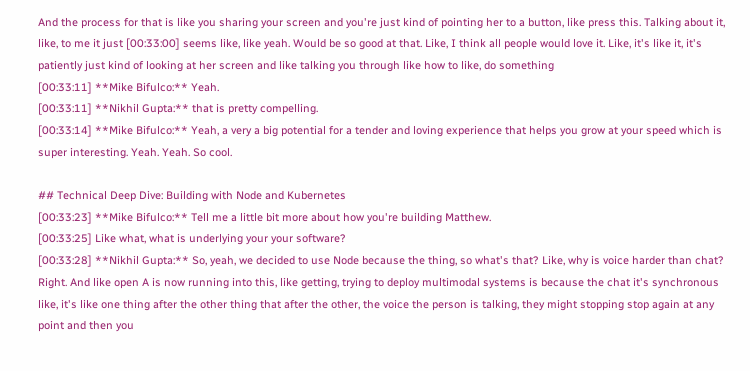And the process for that is like you sharing your screen and you're just kind of pointing her to a button, like press this. Talking about it, like, to me it just [00:33:00] seems like, like yeah. Would be so good at that. Like, I think all people would love it. Like, it's like it, it's patiently just kind of looking at her screen and like talking you through like how to like, do something
[00:33:11] **Mike Bifulco:** Yeah.
[00:33:11] **Nikhil Gupta:** that is pretty compelling.
[00:33:14] **Mike Bifulco:** Yeah, a very a big potential for a tender and loving experience that helps you grow at your speed which is super interesting. Yeah. Yeah. So cool.

## Technical Deep Dive: Building with Node and Kubernetes
[00:33:23] **Mike Bifulco:** Tell me a little bit more about how you're building Matthew.
[00:33:25] Like what, what is underlying your your software?
[00:33:28] **Nikhil Gupta:** So, yeah, we decided to use Node because the thing, so what's that? Like, why is voice harder than chat? Right. And like open A is now running into this, like getting, trying to deploy multimodal systems is because the chat it's synchronous like, it's like one thing after the other thing that after the other, the voice the person is talking, they might stopping stop again at any point and then you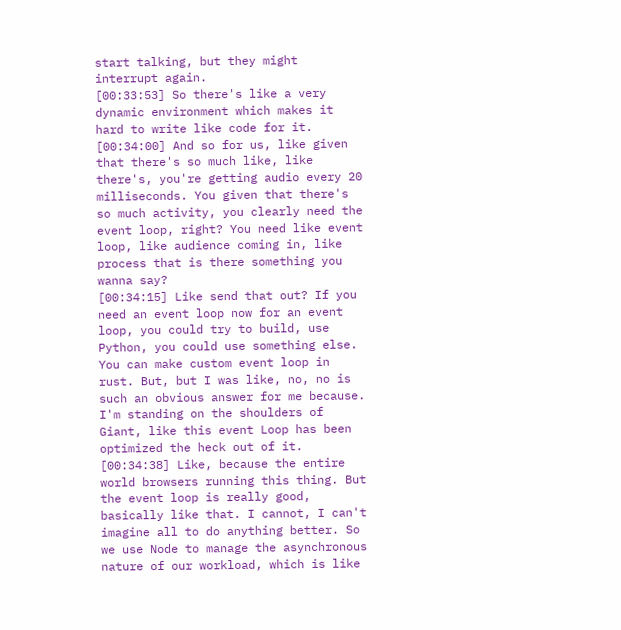start talking, but they might interrupt again.
[00:33:53] So there's like a very dynamic environment which makes it hard to write like code for it. [00:34:00] And so for us, like given that there's so much like, like there's, you're getting audio every 20 milliseconds. You given that there's so much activity, you clearly need the event loop, right? You need like event loop, like audience coming in, like process that is there something you wanna say?
[00:34:15] Like send that out? If you need an event loop now for an event loop, you could try to build, use Python, you could use something else. You can make custom event loop in rust. But, but I was like, no, no is such an obvious answer for me because. I'm standing on the shoulders of Giant, like this event Loop has been optimized the heck out of it.
[00:34:38] Like, because the entire world browsers running this thing. But the event loop is really good, basically like that. I cannot, I can't imagine all to do anything better. So we use Node to manage the asynchronous nature of our workload, which is like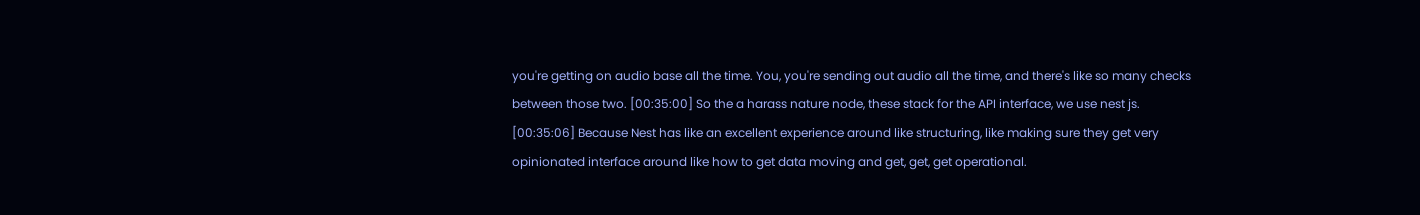you're getting on audio base all the time. You, you're sending out audio all the time, and there's like so many checks between those two. [00:35:00] So the a harass nature node, these stack for the API interface, we use nest js.
[00:35:06] Because Nest has like an excellent experience around like structuring, like making sure they get very opinionated interface around like how to get data moving and get, get, get operational.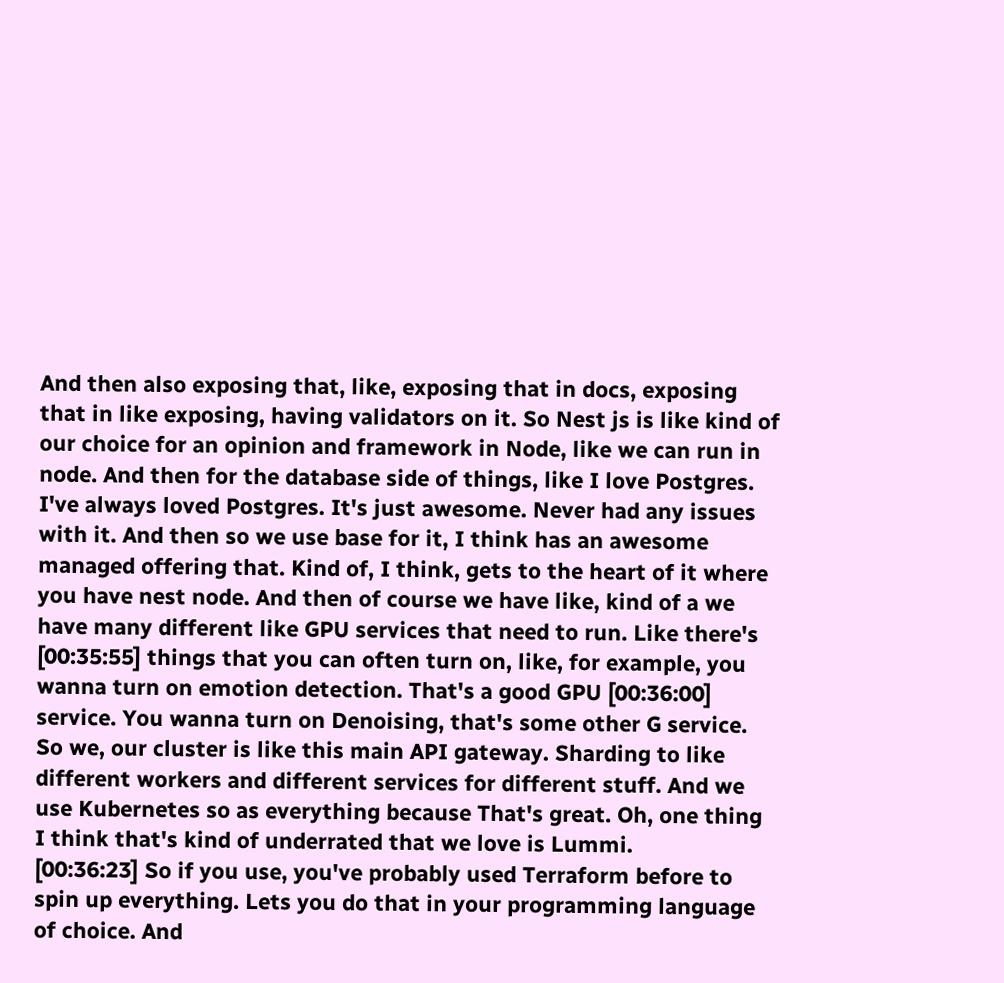And then also exposing that, like, exposing that in docs, exposing that in like exposing, having validators on it. So Nest js is like kind of our choice for an opinion and framework in Node, like we can run in node. And then for the database side of things, like I love Postgres. I've always loved Postgres. It's just awesome. Never had any issues with it. And then so we use base for it, I think has an awesome managed offering that. Kind of, I think, gets to the heart of it where you have nest node. And then of course we have like, kind of a we have many different like GPU services that need to run. Like there's
[00:35:55] things that you can often turn on, like, for example, you wanna turn on emotion detection. That's a good GPU [00:36:00] service. You wanna turn on Denoising, that's some other G service. So we, our cluster is like this main API gateway. Sharding to like different workers and different services for different stuff. And we use Kubernetes so as everything because That's great. Oh, one thing I think that's kind of underrated that we love is Lummi.
[00:36:23] So if you use, you've probably used Terraform before to spin up everything. Lets you do that in your programming language of choice. And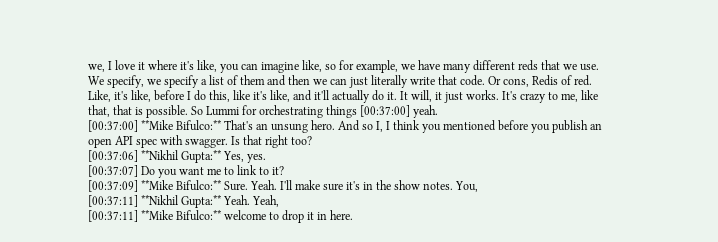we, I love it where it's like, you can imagine like, so for example, we have many different reds that we use. We specify, we specify a list of them and then we can just literally write that code. Or cons, Redis of red. Like, it's like, before I do this, like it's like, and it'll actually do it. It will, it just works. It's crazy to me, like that, that is possible. So Lummi for orchestrating things [00:37:00] yeah.
[00:37:00] **Mike Bifulco:** That's an unsung hero. And so I, I think you mentioned before you publish an open API spec with swagger. Is that right too?
[00:37:06] **Nikhil Gupta:** Yes, yes.
[00:37:07] Do you want me to link to it?
[00:37:09] **Mike Bifulco:** Sure. Yeah. I'll make sure it's in the show notes. You,
[00:37:11] **Nikhil Gupta:** Yeah. Yeah,
[00:37:11] **Mike Bifulco:** welcome to drop it in here.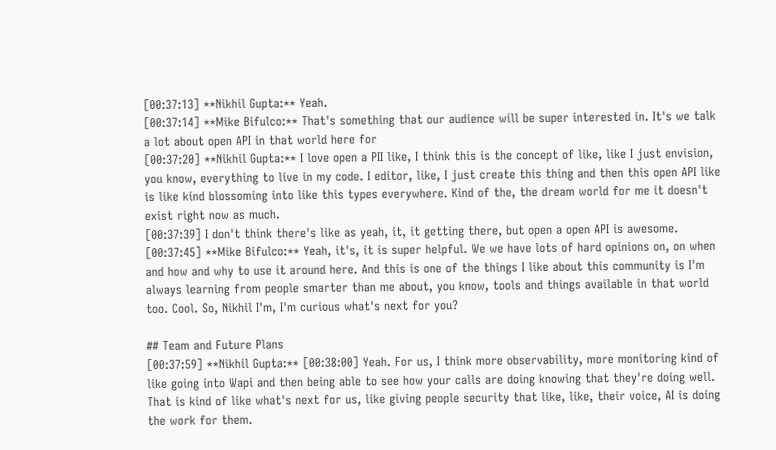[00:37:13] **Nikhil Gupta:** Yeah.
[00:37:14] **Mike Bifulco:** That's something that our audience will be super interested in. It's we talk a lot about open API in that world here for
[00:37:20] **Nikhil Gupta:** I love open a PII like, I think this is the concept of like, like I just envision, you know, everything to live in my code. I editor, like, I just create this thing and then this open API like is like kind blossoming into like this types everywhere. Kind of the, the dream world for me it doesn't exist right now as much.
[00:37:39] I don't think there's like as yeah, it, it getting there, but open a open API is awesome.
[00:37:45] **Mike Bifulco:** Yeah, it's, it is super helpful. We we have lots of hard opinions on, on when and how and why to use it around here. And this is one of the things I like about this community is I'm always learning from people smarter than me about, you know, tools and things available in that world too. Cool. So, Nikhil I'm, I'm curious what's next for you?

## Team and Future Plans
[00:37:59] **Nikhil Gupta:** [00:38:00] Yeah. For us, I think more observability, more monitoring kind of like going into Wapi and then being able to see how your calls are doing knowing that they're doing well. That is kind of like what's next for us, like giving people security that like, like, their voice, AI is doing the work for them.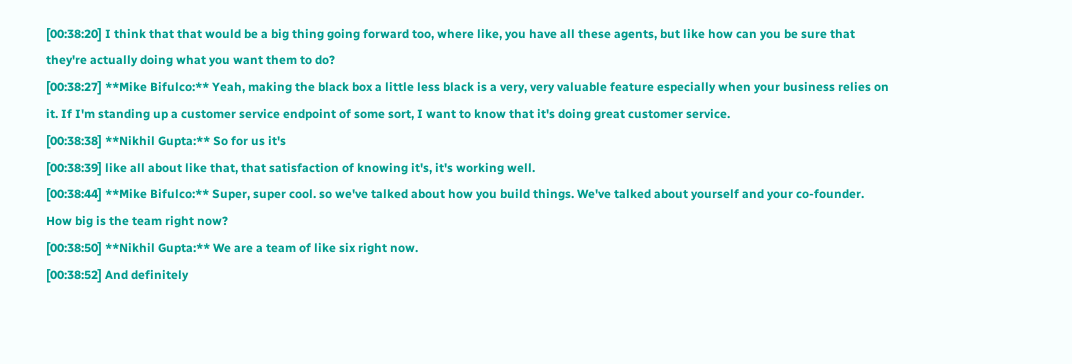[00:38:20] I think that that would be a big thing going forward too, where like, you have all these agents, but like how can you be sure that they're actually doing what you want them to do?
[00:38:27] **Mike Bifulco:** Yeah, making the black box a little less black is a very, very valuable feature especially when your business relies on it. If I'm standing up a customer service endpoint of some sort, I want to know that it's doing great customer service.
[00:38:38] **Nikhil Gupta:** So for us it's
[00:38:39] like all about like that, that satisfaction of knowing it's, it's working well.
[00:38:44] **Mike Bifulco:** Super, super cool. so we've talked about how you build things. We've talked about yourself and your co-founder. How big is the team right now?
[00:38:50] **Nikhil Gupta:** We are a team of like six right now.
[00:38:52] And definitely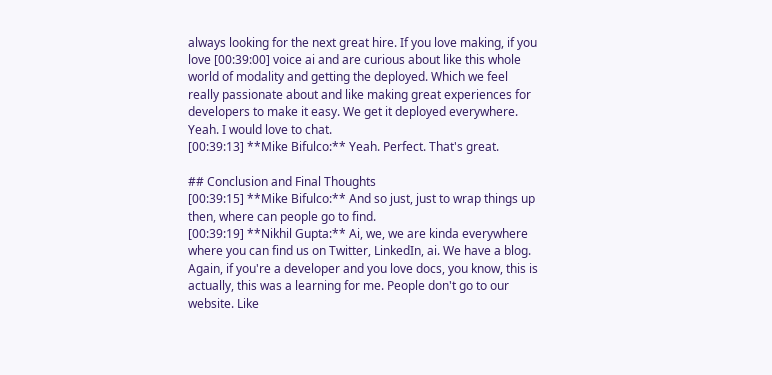always looking for the next great hire. If you love making, if you love [00:39:00] voice ai and are curious about like this whole world of modality and getting the deployed. Which we feel really passionate about and like making great experiences for developers to make it easy. We get it deployed everywhere. Yeah. I would love to chat.
[00:39:13] **Mike Bifulco:** Yeah. Perfect. That's great.

## Conclusion and Final Thoughts
[00:39:15] **Mike Bifulco:** And so just, just to wrap things up then, where can people go to find.
[00:39:19] **Nikhil Gupta:** Ai, we, we are kinda everywhere where you can find us on Twitter, LinkedIn, ai. We have a blog. Again, if you're a developer and you love docs, you know, this is actually, this was a learning for me. People don't go to our website. Like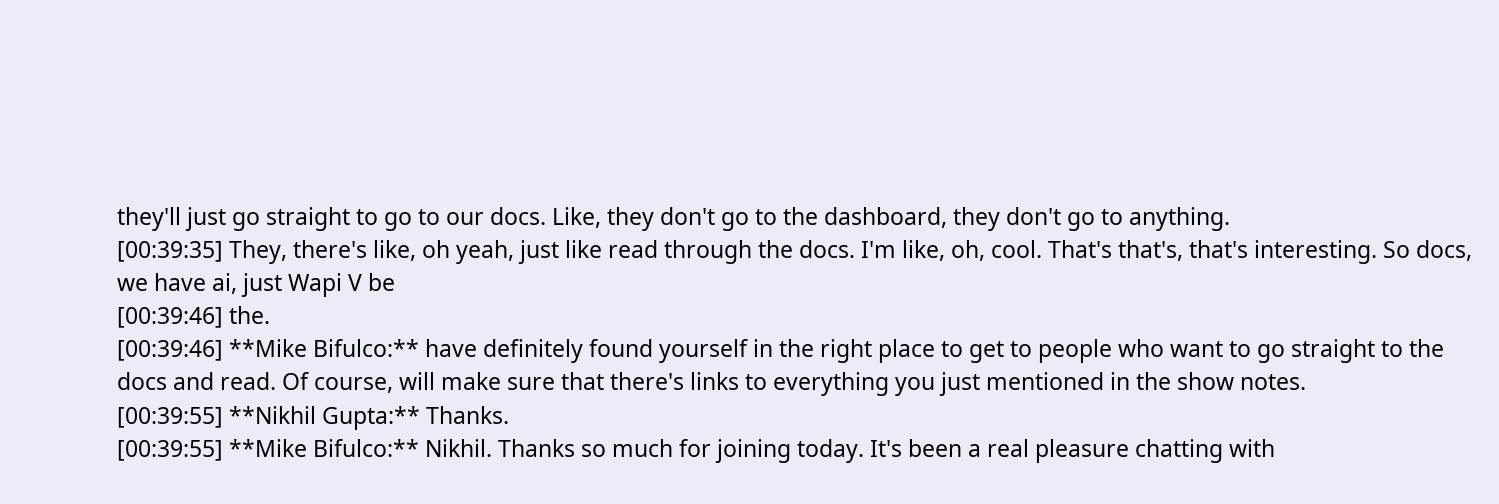they'll just go straight to go to our docs. Like, they don't go to the dashboard, they don't go to anything.
[00:39:35] They, there's like, oh yeah, just like read through the docs. I'm like, oh, cool. That's that's, that's interesting. So docs, we have ai, just Wapi V be
[00:39:46] the.
[00:39:46] **Mike Bifulco:** have definitely found yourself in the right place to get to people who want to go straight to the docs and read. Of course, will make sure that there's links to everything you just mentioned in the show notes.
[00:39:55] **Nikhil Gupta:** Thanks.
[00:39:55] **Mike Bifulco:** Nikhil. Thanks so much for joining today. It's been a real pleasure chatting with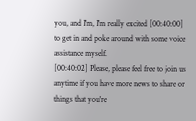you, and I'm, I'm really excited [00:40:00] to get in and poke around with some voice assistance myself.
[00:40:02] Please, please feel free to join us anytime if you have more news to share or things that you're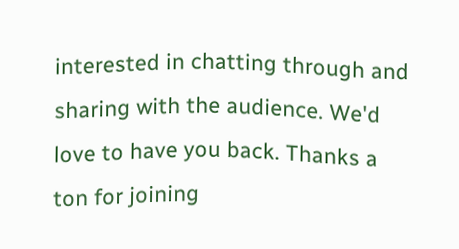interested in chatting through and sharing with the audience. We'd love to have you back. Thanks a ton for joining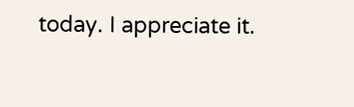today. I appreciate it.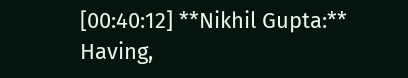[00:40:12] **Nikhil Gupta:** Having,